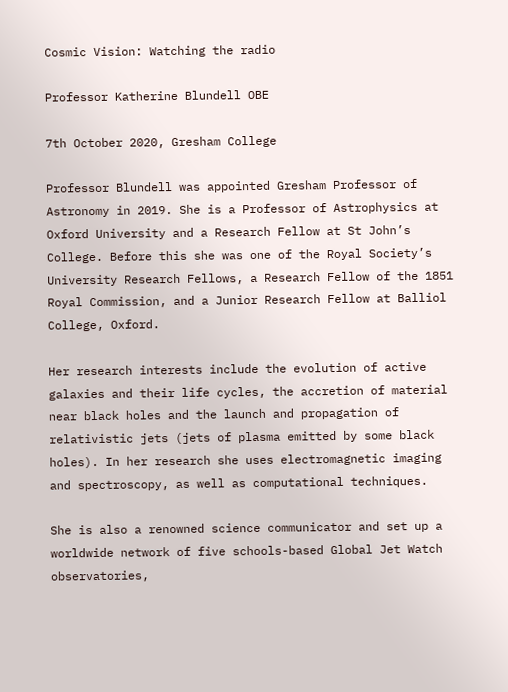Cosmic Vision: Watching the radio

Professor Katherine Blundell OBE

7th October 2020, Gresham College

Professor Blundell was appointed Gresham Professor of Astronomy in 2019. She is a Professor of Astrophysics at Oxford University and a Research Fellow at St John’s College. Before this she was one of the Royal Society’s University Research Fellows, a Research Fellow of the 1851 Royal Commission, and a Junior Research Fellow at Balliol College, Oxford.

Her research interests include the evolution of active galaxies and their life cycles, the accretion of material near black holes and the launch and propagation of relativistic jets (jets of plasma emitted by some black holes). In her research she uses electromagnetic imaging and spectroscopy, as well as computational techniques.

She is also a renowned science communicator and set up a worldwide network of five schools-based Global Jet Watch observatories,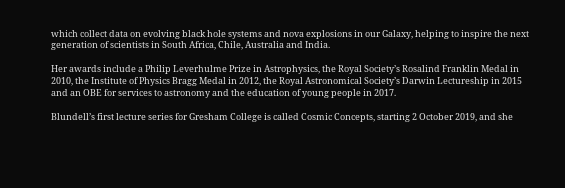which collect data on evolving black hole systems and nova explosions in our Galaxy, helping to inspire the next generation of scientists in South Africa, Chile, Australia and India.

Her awards include a Philip Leverhulme Prize in Astrophysics, the Royal Society’s Rosalind Franklin Medal in 2010, the Institute of Physics Bragg Medal in 2012, the Royal Astronomical Society’s Darwin Lectureship in 2015 and an OBE for services to astronomy and the education of young people in 2017.

Blundell’s first lecture series for Gresham College is called Cosmic Concepts, starting 2 October 2019, and she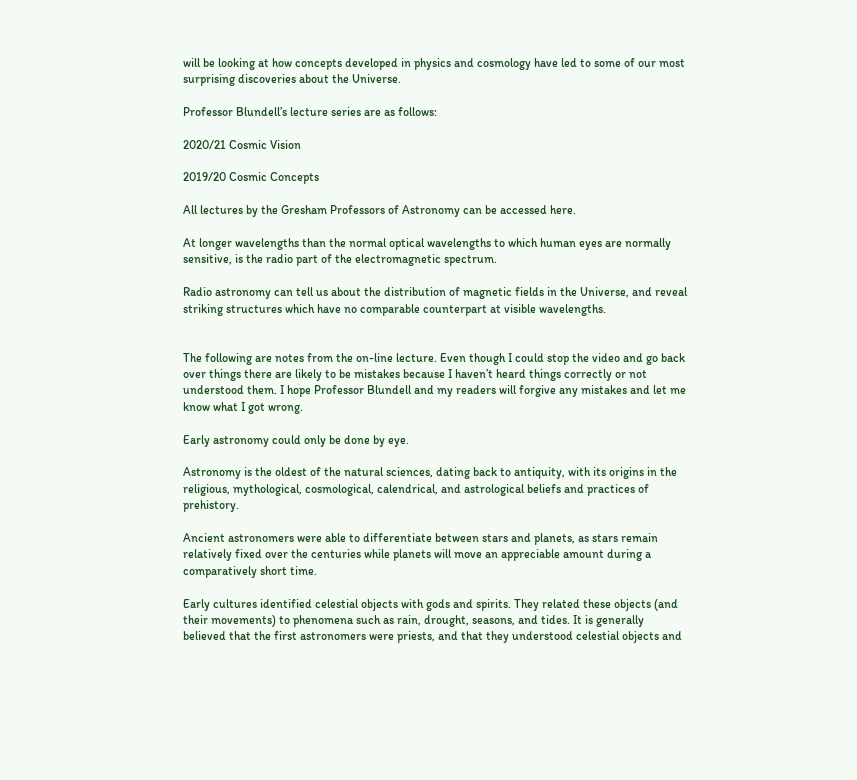will be looking at how concepts developed in physics and cosmology have led to some of our most surprising discoveries about the Universe.

Professor Blundell’s lecture series are as follows:

2020/21 Cosmic Vision

2019/20 Cosmic Concepts

All lectures by the Gresham Professors of Astronomy can be accessed here.

At longer wavelengths than the normal optical wavelengths to which human eyes are normally sensitive, is the radio part of the electromagnetic spectrum.

Radio astronomy can tell us about the distribution of magnetic fields in the Universe, and reveal striking structures which have no comparable counterpart at visible wavelengths.


The following are notes from the on-line lecture. Even though I could stop the video and go back over things there are likely to be mistakes because I haven’t heard things correctly or not understood them. I hope Professor Blundell and my readers will forgive any mistakes and let me know what I got wrong.

Early astronomy could only be done by eye.

Astronomy is the oldest of the natural sciences, dating back to antiquity, with its origins in the religious, mythological, cosmological, calendrical, and astrological beliefs and practices of prehistory.

Ancient astronomers were able to differentiate between stars and planets, as stars remain relatively fixed over the centuries while planets will move an appreciable amount during a comparatively short time.

Early cultures identified celestial objects with gods and spirits. They related these objects (and their movements) to phenomena such as rain, drought, seasons, and tides. It is generally believed that the first astronomers were priests, and that they understood celestial objects and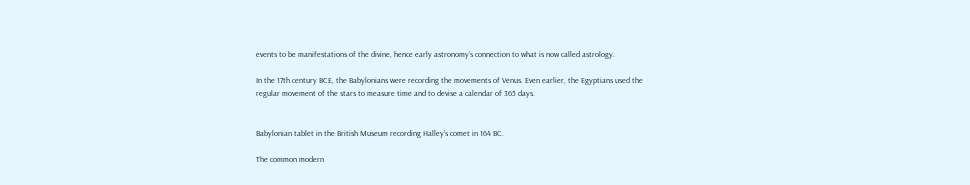events to be manifestations of the divine, hence early astronomy’s connection to what is now called astrology.

In the 17th century BCE, the Babylonians were recording the movements of Venus. Even earlier, the Egyptians used the regular movement of the stars to measure time and to devise a calendar of 365 days.


Babylonian tablet in the British Museum recording Halley’s comet in 164 BC.

The common modern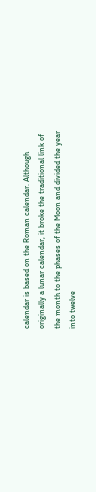calendar is based on the Roman calendar. Although originally a lunar calendar, it broke the traditional link of the month to the phases of the Moon and divided the year into twelve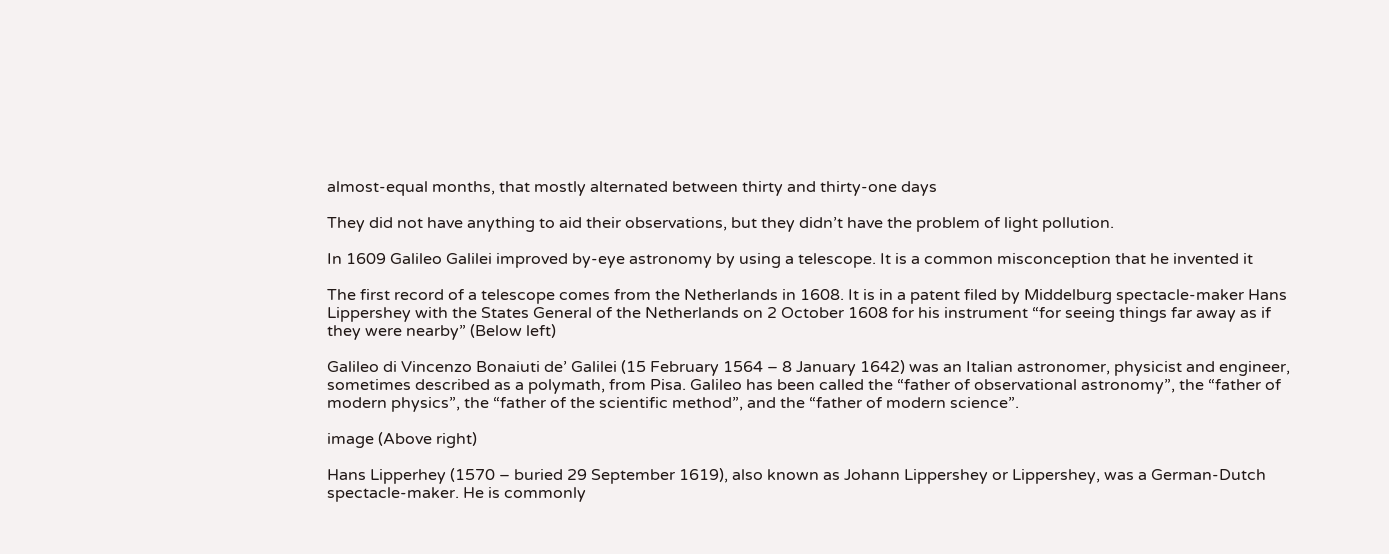almost-equal months, that mostly alternated between thirty and thirty-one days

They did not have anything to aid their observations, but they didn’t have the problem of light pollution.

In 1609 Galileo Galilei improved by-eye astronomy by using a telescope. It is a common misconception that he invented it

The first record of a telescope comes from the Netherlands in 1608. It is in a patent filed by Middelburg spectacle-maker Hans Lippershey with the States General of the Netherlands on 2 October 1608 for his instrument “for seeing things far away as if they were nearby” (Below left)

Galileo di Vincenzo Bonaiuti de’ Galilei (15 February 1564 – 8 January 1642) was an Italian astronomer, physicist and engineer, sometimes described as a polymath, from Pisa. Galileo has been called the “father of observational astronomy”, the “father of modern physics”, the “father of the scientific method”, and the “father of modern science”.

image (Above right)

Hans Lipperhey (1570 – buried 29 September 1619), also known as Johann Lippershey or Lippershey, was a German-Dutch spectacle-maker. He is commonly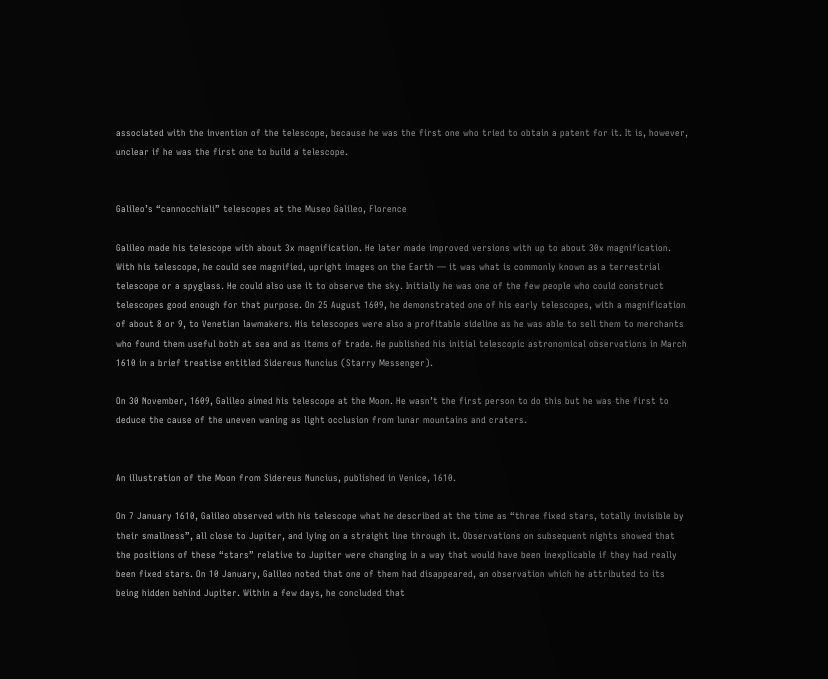associated with the invention of the telescope, because he was the first one who tried to obtain a patent for it. It is, however, unclear if he was the first one to build a telescope.


Galileo’s “cannocchiali” telescopes at the Museo Galileo, Florence

Galileo made his telescope with about 3x magnification. He later made improved versions with up to about 30x magnification. With his telescope, he could see magnified, upright images on the Earth — it was what is commonly known as a terrestrial telescope or a spyglass. He could also use it to observe the sky. Initially he was one of the few people who could construct telescopes good enough for that purpose. On 25 August 1609, he demonstrated one of his early telescopes, with a magnification of about 8 or 9, to Venetian lawmakers. His telescopes were also a profitable sideline as he was able to sell them to merchants who found them useful both at sea and as items of trade. He published his initial telescopic astronomical observations in March 1610 in a brief treatise entitled Sidereus Nuncius (Starry Messenger).

On 30 November, 1609, Galileo aimed his telescope at the Moon. He wasn’t the first person to do this but he was the first to deduce the cause of the uneven waning as light occlusion from lunar mountains and craters.


An illustration of the Moon from Sidereus Nuncius, published in Venice, 1610.

On 7 January 1610, Galileo observed with his telescope what he described at the time as “three fixed stars, totally invisible by their smallness”, all close to Jupiter, and lying on a straight line through it. Observations on subsequent nights showed that the positions of these “stars” relative to Jupiter were changing in a way that would have been inexplicable if they had really been fixed stars. On 10 January, Galileo noted that one of them had disappeared, an observation which he attributed to its being hidden behind Jupiter. Within a few days, he concluded that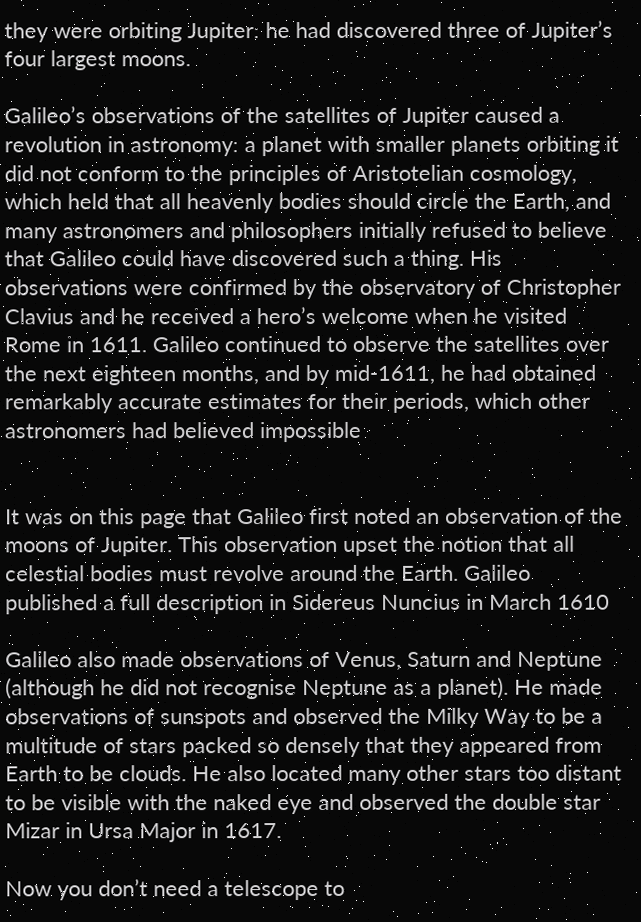they were orbiting Jupiter: he had discovered three of Jupiter’s four largest moons.

Galileo’s observations of the satellites of Jupiter caused a revolution in astronomy: a planet with smaller planets orbiting it did not conform to the principles of Aristotelian cosmology, which held that all heavenly bodies should circle the Earth, and many astronomers and philosophers initially refused to believe that Galileo could have discovered such a thing. His observations were confirmed by the observatory of Christopher Clavius and he received a hero’s welcome when he visited Rome in 1611. Galileo continued to observe the satellites over the next eighteen months, and by mid-1611, he had obtained remarkably accurate estimates for their periods, which other astronomers had believed impossible


It was on this page that Galileo first noted an observation of the moons of Jupiter. This observation upset the notion that all celestial bodies must revolve around the Earth. Galileo published a full description in Sidereus Nuncius in March 1610

Galileo also made observations of Venus, Saturn and Neptune (although he did not recognise Neptune as a planet). He made observations of sunspots and observed the Milky Way to be a multitude of stars packed so densely that they appeared from Earth to be clouds. He also located many other stars too distant to be visible with the naked eye and observed the double star Mizar in Ursa Major in 1617.

Now you don’t need a telescope to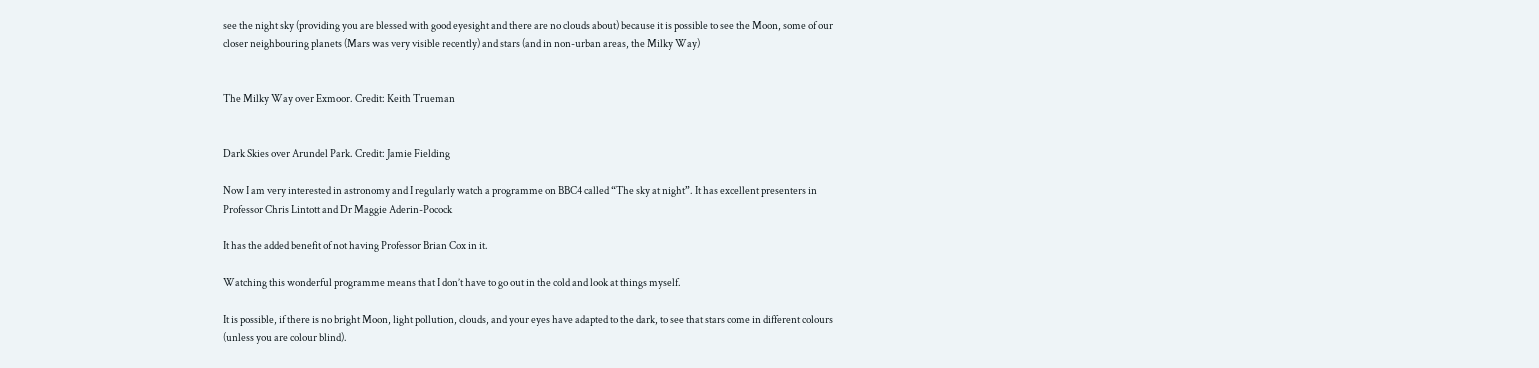see the night sky (providing you are blessed with good eyesight and there are no clouds about) because it is possible to see the Moon, some of our closer neighbouring planets (Mars was very visible recently) and stars (and in non-urban areas, the Milky Way)


The Milky Way over Exmoor. Credit: Keith Trueman


Dark Skies over Arundel Park. Credit: Jamie Fielding

Now I am very interested in astronomy and I regularly watch a programme on BBC4 called “The sky at night”. It has excellent presenters in Professor Chris Lintott and Dr Maggie Aderin-Pocock

It has the added benefit of not having Professor Brian Cox in it.

Watching this wonderful programme means that I don’t have to go out in the cold and look at things myself.

It is possible, if there is no bright Moon, light pollution, clouds, and your eyes have adapted to the dark, to see that stars come in different colours (unless you are colour blind).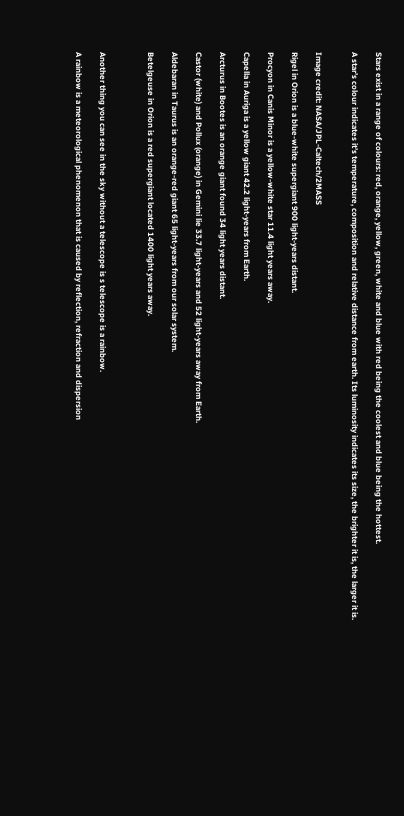Stars exist in a range of colours: red, orange, yellow, green, white and blue with red being the coolest and blue being the hottest.

A star’s colour indicates it’s temperature, composition and relative distance from earth. Its luminosity indicates its size, the brighter it is, the larger it is.


Image credit: NASA/JPL-Caltech/2MASS

Rigel in Orion is a blue-white supergiant 900 light-years distant.

Procyon in Canis Minor is a yellow-white star 11.4 light years away.

Capella in Auriga is a yellow giant 42.2 light-years from Earth.

Arcturus in Bootes is an orange giant found 34 light years distant.

Castor (white) and Pollux (orange) in Gemini lie 33.7 light-years and 52 light-years away from Earth.

Aldebaran in Taurus is an orange-red giant 65 light-years from our solar system.

Betelgeuse in Orion is a red supergiant located 1400 light years away.



Another thing you can see in the sky without a telescope is s telescope is a rainbow.

A rainbow is a meteorological phenomenon that is caused by reflection, refraction and dispersion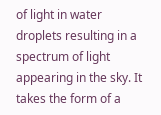of light in water droplets resulting in a spectrum of light appearing in the sky. It takes the form of a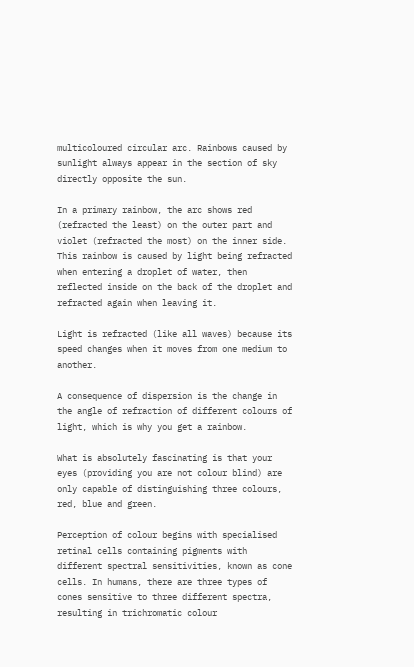multicoloured circular arc. Rainbows caused by sunlight always appear in the section of sky directly opposite the sun.

In a primary rainbow, the arc shows red (refracted the least) on the outer part and violet (refracted the most) on the inner side. This rainbow is caused by light being refracted when entering a droplet of water, then reflected inside on the back of the droplet and refracted again when leaving it.

Light is refracted (like all waves) because its speed changes when it moves from one medium to another.

A consequence of dispersion is the change in the angle of refraction of different colours of light, which is why you get a rainbow.

What is absolutely fascinating is that your eyes (providing you are not colour blind) are only capable of distinguishing three colours, red, blue and green.

Perception of colour begins with specialised retinal cells containing pigments with different spectral sensitivities, known as cone cells. In humans, there are three types of cones sensitive to three different spectra, resulting in trichromatic colour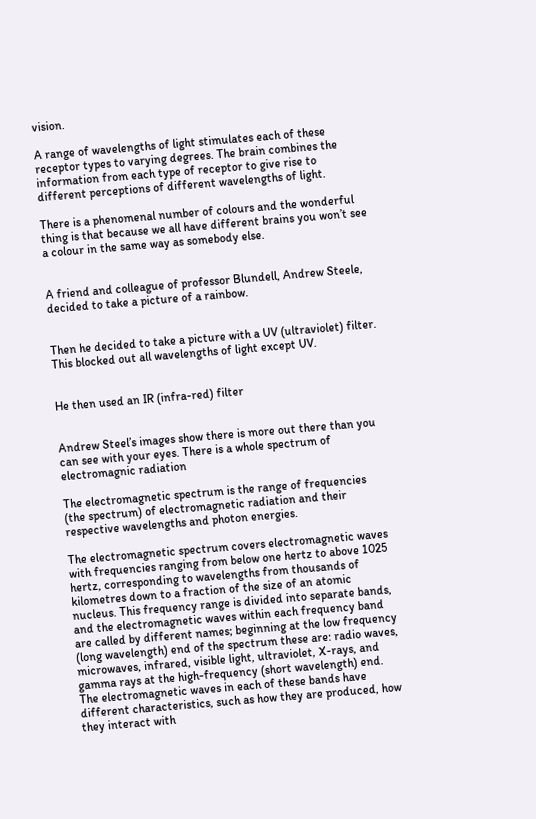vision.

A range of wavelengths of light stimulates each of these receptor types to varying degrees. The brain combines the information from each type of receptor to give rise to different perceptions of different wavelengths of light.

There is a phenomenal number of colours and the wonderful thing is that because we all have different brains you won’t see a colour in the same way as somebody else.


A friend and colleague of professor Blundell, Andrew Steele, decided to take a picture of a rainbow.


Then he decided to take a picture with a UV (ultraviolet) filter. This blocked out all wavelengths of light except UV.


He then used an IR (infra-red) filter


Andrew Steel’s images show there is more out there than you can see with your eyes. There is a whole spectrum of electromagnic radiation

The electromagnetic spectrum is the range of frequencies (the spectrum) of electromagnetic radiation and their respective wavelengths and photon energies.

The electromagnetic spectrum covers electromagnetic waves with frequencies ranging from below one hertz to above 1025 hertz, corresponding to wavelengths from thousands of kilometres down to a fraction of the size of an atomic nucleus. This frequency range is divided into separate bands, and the electromagnetic waves within each frequency band are called by different names; beginning at the low frequency (long wavelength) end of the spectrum these are: radio waves, microwaves, infrared, visible light, ultraviolet, X-rays, and gamma rays at the high-frequency (short wavelength) end. The electromagnetic waves in each of these bands have different characteristics, such as how they are produced, how they interact with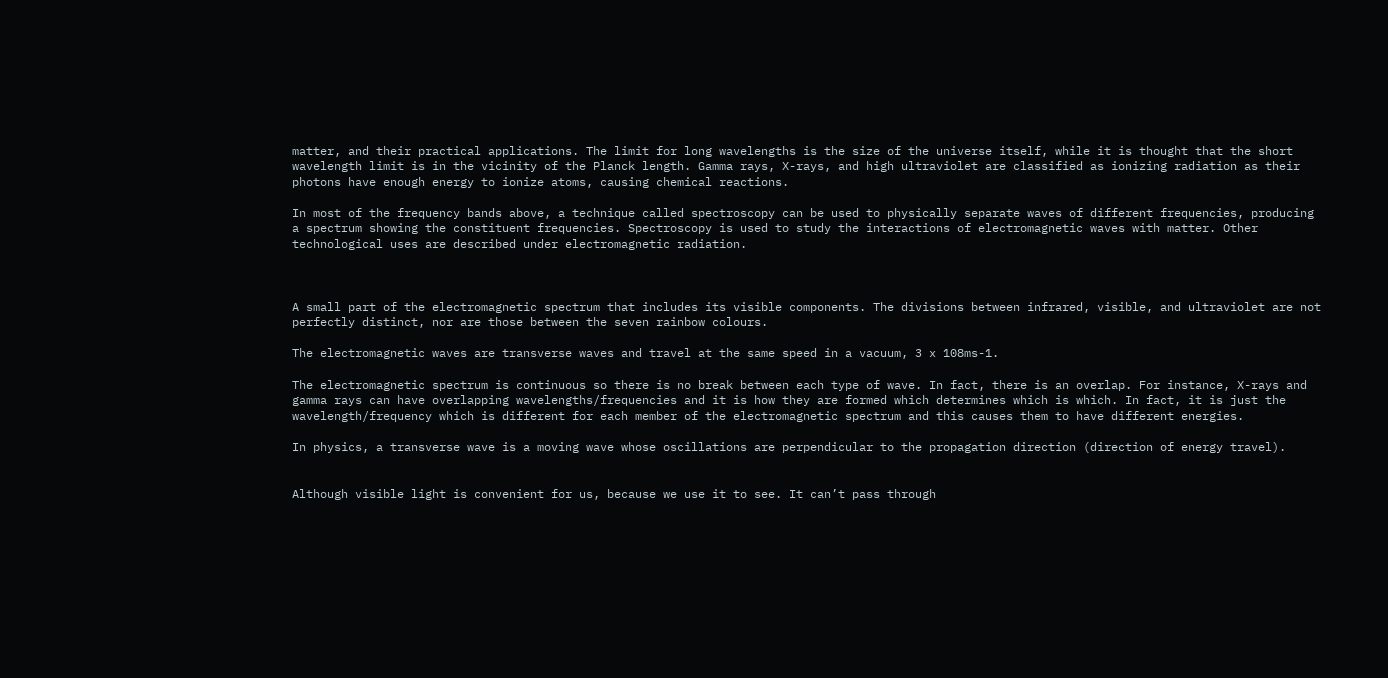matter, and their practical applications. The limit for long wavelengths is the size of the universe itself, while it is thought that the short wavelength limit is in the vicinity of the Planck length. Gamma rays, X-rays, and high ultraviolet are classified as ionizing radiation as their photons have enough energy to ionize atoms, causing chemical reactions.

In most of the frequency bands above, a technique called spectroscopy can be used to physically separate waves of different frequencies, producing a spectrum showing the constituent frequencies. Spectroscopy is used to study the interactions of electromagnetic waves with matter. Other technological uses are described under electromagnetic radiation.



A small part of the electromagnetic spectrum that includes its visible components. The divisions between infrared, visible, and ultraviolet are not perfectly distinct, nor are those between the seven rainbow colours.

The electromagnetic waves are transverse waves and travel at the same speed in a vacuum, 3 x 108ms-1.

The electromagnetic spectrum is continuous so there is no break between each type of wave. In fact, there is an overlap. For instance, X-rays and gamma rays can have overlapping wavelengths/frequencies and it is how they are formed which determines which is which. In fact, it is just the wavelength/frequency which is different for each member of the electromagnetic spectrum and this causes them to have different energies.

In physics, a transverse wave is a moving wave whose oscillations are perpendicular to the propagation direction (direction of energy travel).


Although visible light is convenient for us, because we use it to see. It can’t pass through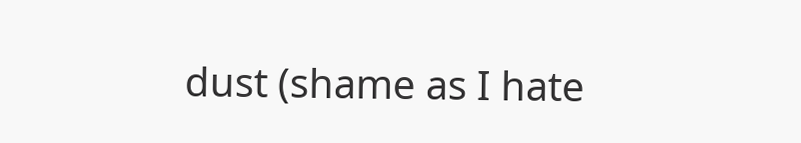dust (shame as I hate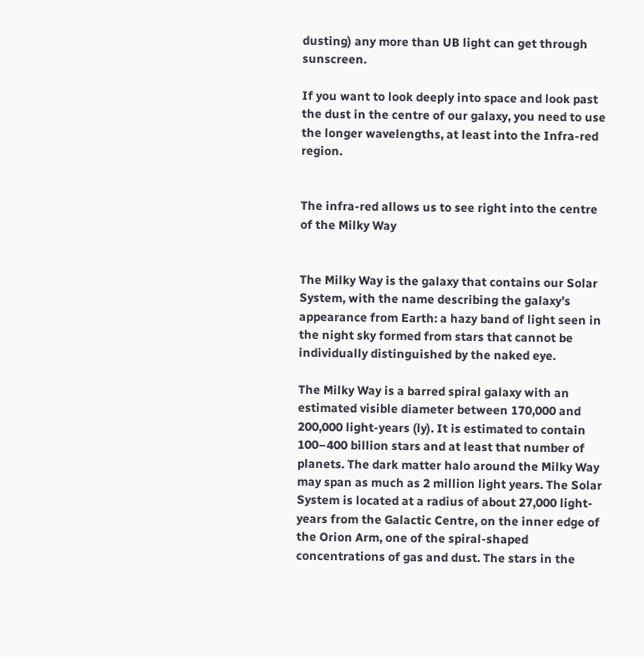dusting) any more than UB light can get through sunscreen.

If you want to look deeply into space and look past the dust in the centre of our galaxy, you need to use the longer wavelengths, at least into the Infra-red region.


The infra-red allows us to see right into the centre of the Milky Way


The Milky Way is the galaxy that contains our Solar System, with the name describing the galaxy’s appearance from Earth: a hazy band of light seen in the night sky formed from stars that cannot be individually distinguished by the naked eye.

The Milky Way is a barred spiral galaxy with an estimated visible diameter between 170,000 and 200,000 light-years (ly). It is estimated to contain 100–400 billion stars and at least that number of planets. The dark matter halo around the Milky Way may span as much as 2 million light years. The Solar System is located at a radius of about 27,000 light-years from the Galactic Centre, on the inner edge of the Orion Arm, one of the spiral-shaped concentrations of gas and dust. The stars in the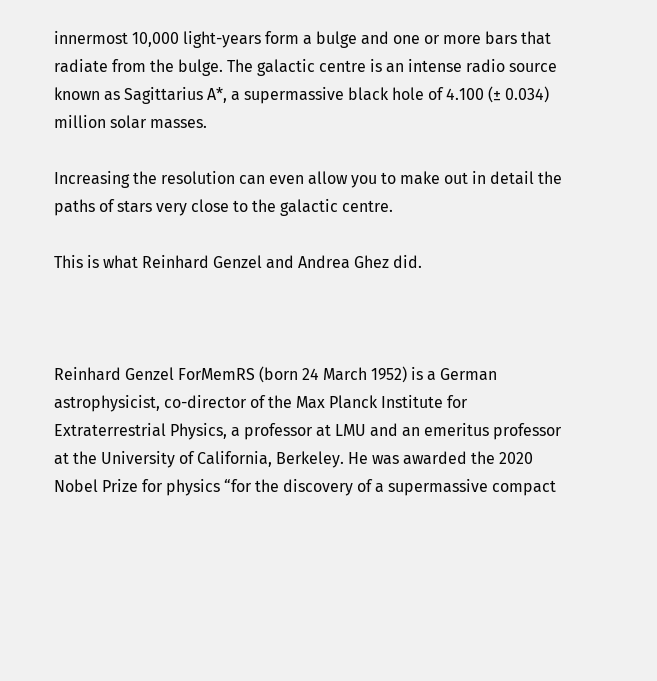innermost 10,000 light-years form a bulge and one or more bars that radiate from the bulge. The galactic centre is an intense radio source known as Sagittarius A*, a supermassive black hole of 4.100 (± 0.034) million solar masses.

Increasing the resolution can even allow you to make out in detail the paths of stars very close to the galactic centre.

This is what Reinhard Genzel and Andrea Ghez did.



Reinhard Genzel ForMemRS (born 24 March 1952) is a German astrophysicist, co-director of the Max Planck Institute for Extraterrestrial Physics, a professor at LMU and an emeritus professor at the University of California, Berkeley. He was awarded the 2020 Nobel Prize for physics “for the discovery of a supermassive compact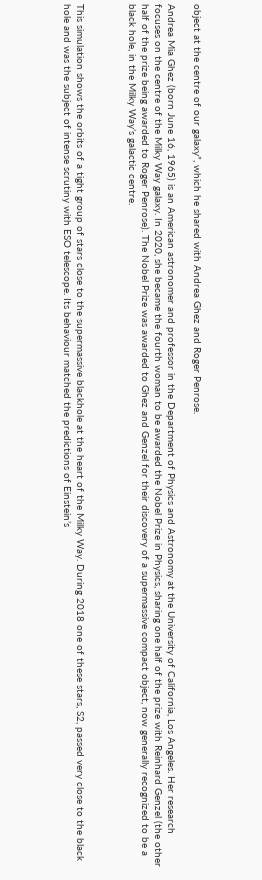object at the centre of our galaxy”, which he shared with Andrea Ghez and Roger Penrose.

Andrea Mia Ghez (born June 16, 1965) is an American astronomer and professor in the Department of Physics and Astronomy at the University of California, Los Angeles. Her research focuses on the centre of the Milky Way galaxy. In 2020, she became the fourth woman to be awarded the Nobel Prize in Physics, sharing one half of the prize with Reinhard Genzel (the other half of the prize being awarded to Roger Penrose). The Nobel Prize was awarded to Ghez and Genzel for their discovery of a supermassive compact object, now generally recognized to be a black hole, in the Milky Way’s galactic centre.



This simulation shows the orbits of a tight group of stars close to the supermassive blackhole at the heart of the Milky Way. During 2018 one of these stars, S2, passed very close to the black hole and was the subject of intense scrutiny with ESO telescope. Its behaviour matched the predictions of Einstein’s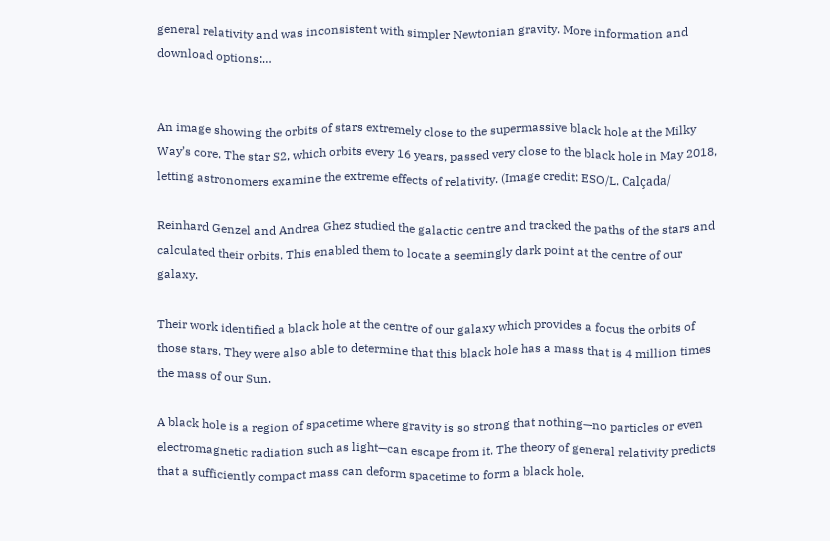general relativity and was inconsistent with simpler Newtonian gravity. More information and download options:…


An image showing the orbits of stars extremely close to the supermassive black hole at the Milky Way’s core. The star S2, which orbits every 16 years, passed very close to the black hole in May 2018, letting astronomers examine the extreme effects of relativity. (Image credit: ESO/L. Calçada/

Reinhard Genzel and Andrea Ghez studied the galactic centre and tracked the paths of the stars and calculated their orbits. This enabled them to locate a seemingly dark point at the centre of our galaxy.

Their work identified a black hole at the centre of our galaxy which provides a focus the orbits of those stars. They were also able to determine that this black hole has a mass that is 4 million times the mass of our Sun.

A black hole is a region of spacetime where gravity is so strong that nothing—no particles or even electromagnetic radiation such as light—can escape from it. The theory of general relativity predicts that a sufficiently compact mass can deform spacetime to form a black hole.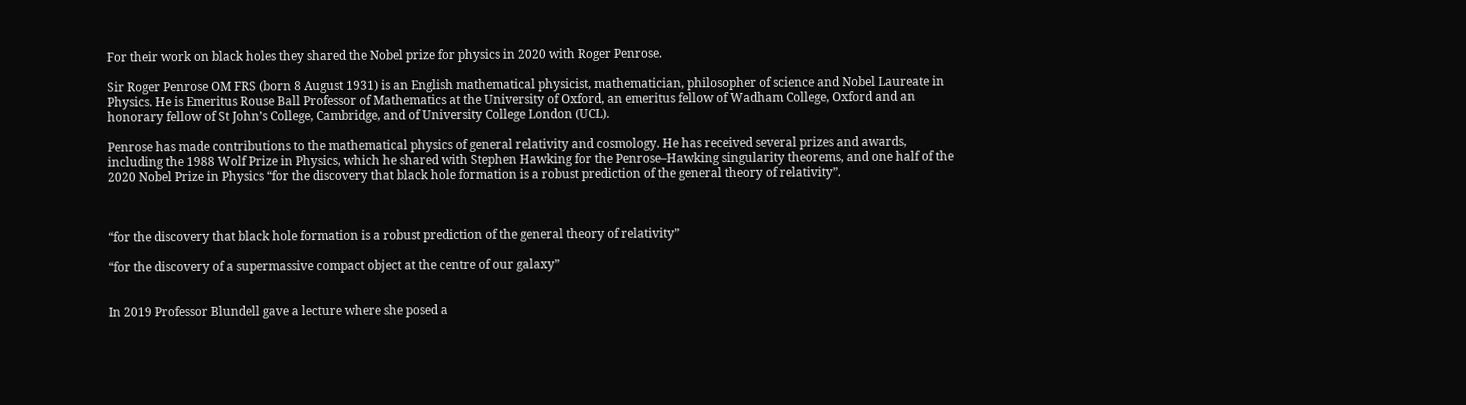For their work on black holes they shared the Nobel prize for physics in 2020 with Roger Penrose.

Sir Roger Penrose OM FRS (born 8 August 1931) is an English mathematical physicist, mathematician, philosopher of science and Nobel Laureate in Physics. He is Emeritus Rouse Ball Professor of Mathematics at the University of Oxford, an emeritus fellow of Wadham College, Oxford and an honorary fellow of St John’s College, Cambridge, and of University College London (UCL).

Penrose has made contributions to the mathematical physics of general relativity and cosmology. He has received several prizes and awards, including the 1988 Wolf Prize in Physics, which he shared with Stephen Hawking for the Penrose–Hawking singularity theorems, and one half of the 2020 Nobel Prize in Physics “for the discovery that black hole formation is a robust prediction of the general theory of relativity”.



“for the discovery that black hole formation is a robust prediction of the general theory of relativity”

“for the discovery of a supermassive compact object at the centre of our galaxy”


In 2019 Professor Blundell gave a lecture where she posed a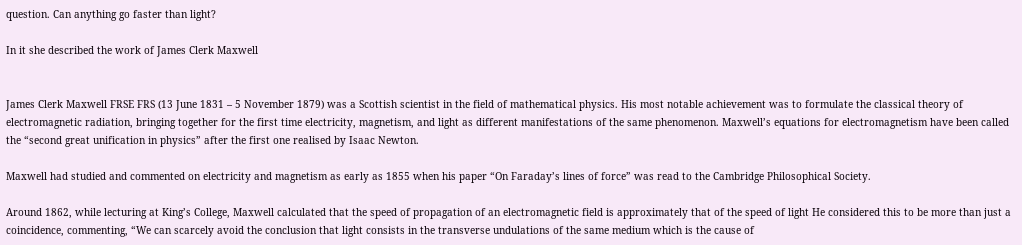question. Can anything go faster than light?

In it she described the work of James Clerk Maxwell


James Clerk Maxwell FRSE FRS (13 June 1831 – 5 November 1879) was a Scottish scientist in the field of mathematical physics. His most notable achievement was to formulate the classical theory of electromagnetic radiation, bringing together for the first time electricity, magnetism, and light as different manifestations of the same phenomenon. Maxwell’s equations for electromagnetism have been called the “second great unification in physics” after the first one realised by Isaac Newton.

Maxwell had studied and commented on electricity and magnetism as early as 1855 when his paper “On Faraday’s lines of force” was read to the Cambridge Philosophical Society.

Around 1862, while lecturing at King’s College, Maxwell calculated that the speed of propagation of an electromagnetic field is approximately that of the speed of light He considered this to be more than just a coincidence, commenting, “We can scarcely avoid the conclusion that light consists in the transverse undulations of the same medium which is the cause of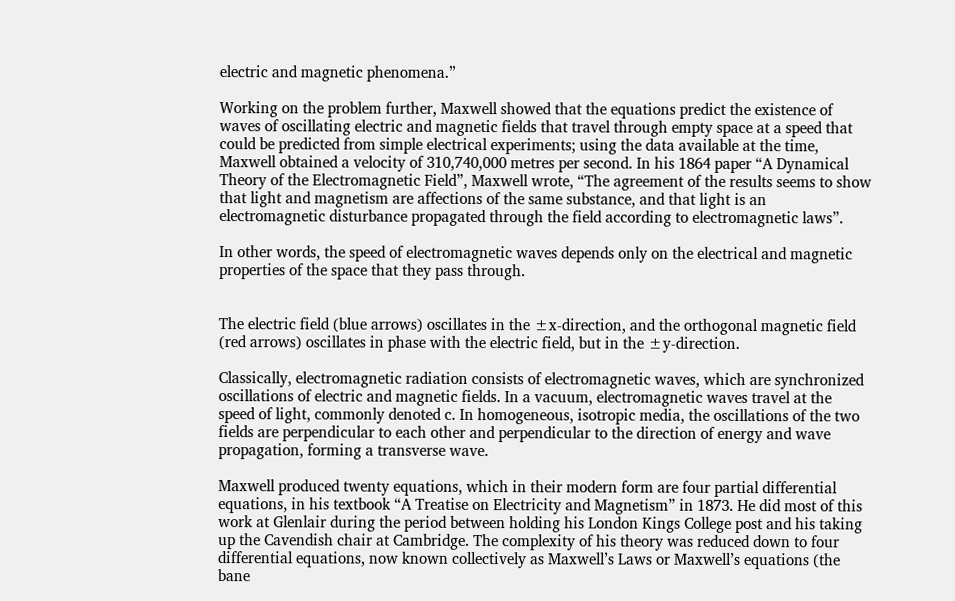electric and magnetic phenomena.”

Working on the problem further, Maxwell showed that the equations predict the existence of waves of oscillating electric and magnetic fields that travel through empty space at a speed that could be predicted from simple electrical experiments; using the data available at the time, Maxwell obtained a velocity of 310,740,000 metres per second. In his 1864 paper “A Dynamical Theory of the Electromagnetic Field”, Maxwell wrote, “The agreement of the results seems to show that light and magnetism are affections of the same substance, and that light is an electromagnetic disturbance propagated through the field according to electromagnetic laws”.

In other words, the speed of electromagnetic waves depends only on the electrical and magnetic properties of the space that they pass through.


The electric field (blue arrows) oscillates in the ±x-direction, and the orthogonal magnetic field (red arrows) oscillates in phase with the electric field, but in the ±y-direction.

Classically, electromagnetic radiation consists of electromagnetic waves, which are synchronized oscillations of electric and magnetic fields. In a vacuum, electromagnetic waves travel at the speed of light, commonly denoted c. In homogeneous, isotropic media, the oscillations of the two fields are perpendicular to each other and perpendicular to the direction of energy and wave propagation, forming a transverse wave.

Maxwell produced twenty equations, which in their modern form are four partial differential equations, in his textbook “A Treatise on Electricity and Magnetism” in 1873. He did most of this work at Glenlair during the period between holding his London Kings College post and his taking up the Cavendish chair at Cambridge. The complexity of his theory was reduced down to four differential equations, now known collectively as Maxwell’s Laws or Maxwell’s equations (the bane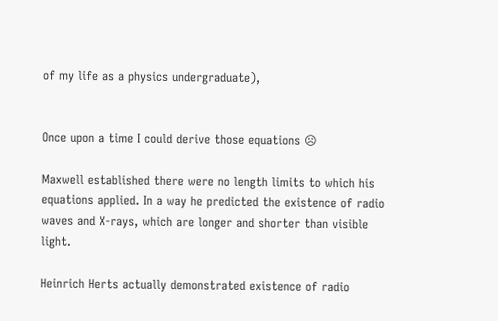of my life as a physics undergraduate),


Once upon a time I could derive those equations ☹

Maxwell established there were no length limits to which his equations applied. In a way he predicted the existence of radio waves and X-rays, which are longer and shorter than visible light.

Heinrich Herts actually demonstrated existence of radio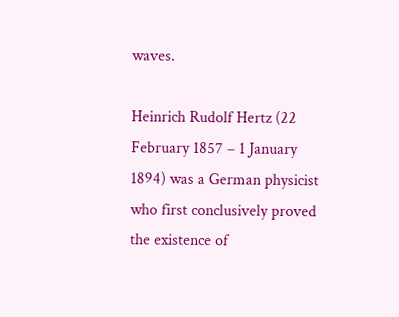waves.

Heinrich Rudolf Hertz (22 February 1857 – 1 January 1894) was a German physicist who first conclusively proved the existence of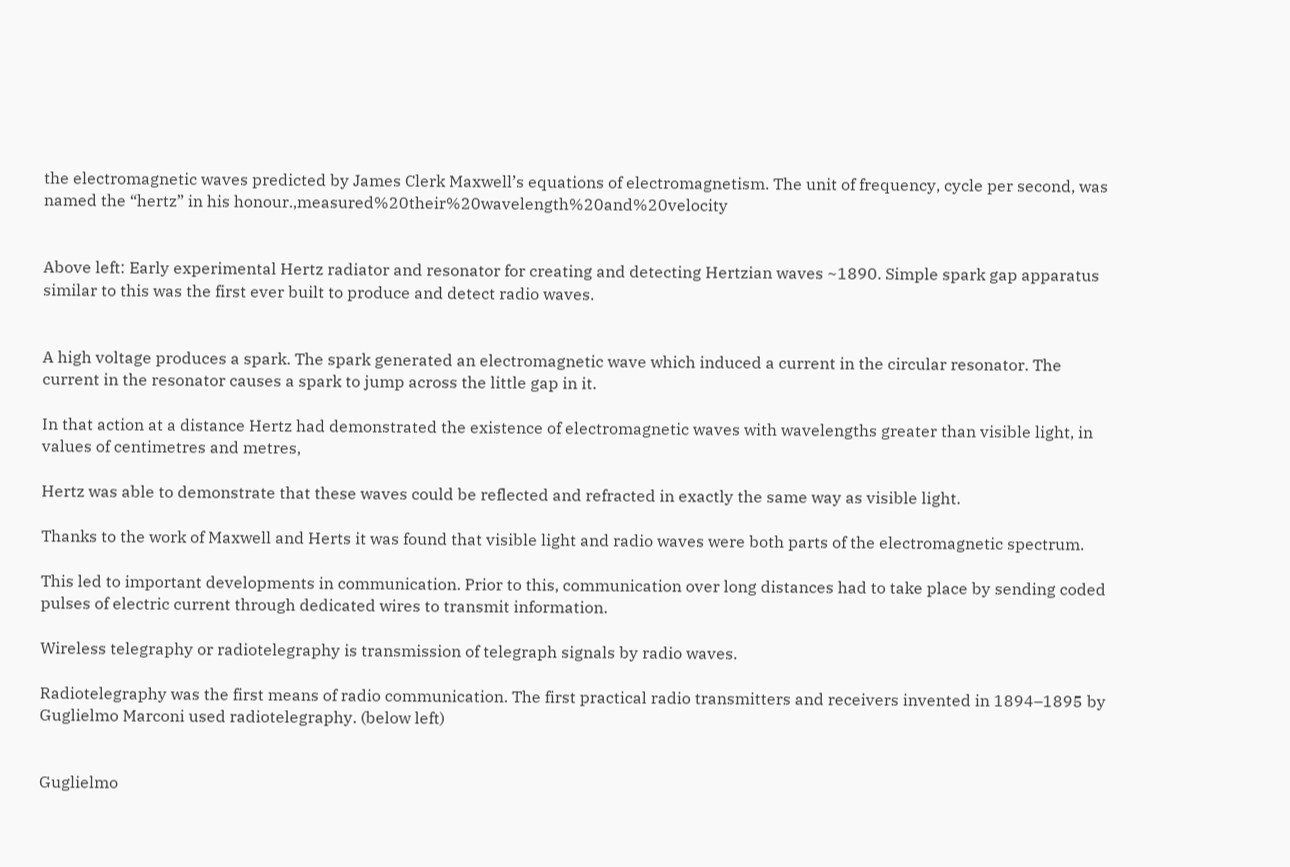the electromagnetic waves predicted by James Clerk Maxwell’s equations of electromagnetism. The unit of frequency, cycle per second, was named the “hertz” in his honour.,measured%20their%20wavelength%20and%20velocity


Above left: Early experimental Hertz radiator and resonator for creating and detecting Hertzian waves ~1890. Simple spark gap apparatus similar to this was the first ever built to produce and detect radio waves.


A high voltage produces a spark. The spark generated an electromagnetic wave which induced a current in the circular resonator. The current in the resonator causes a spark to jump across the little gap in it.

In that action at a distance Hertz had demonstrated the existence of electromagnetic waves with wavelengths greater than visible light, in values of centimetres and metres,

Hertz was able to demonstrate that these waves could be reflected and refracted in exactly the same way as visible light.

Thanks to the work of Maxwell and Herts it was found that visible light and radio waves were both parts of the electromagnetic spectrum.

This led to important developments in communication. Prior to this, communication over long distances had to take place by sending coded pulses of electric current through dedicated wires to transmit information.

Wireless telegraphy or radiotelegraphy is transmission of telegraph signals by radio waves.

Radiotelegraphy was the first means of radio communication. The first practical radio transmitters and receivers invented in 1894–1895 by Guglielmo Marconi used radiotelegraphy. (below left)


Guglielmo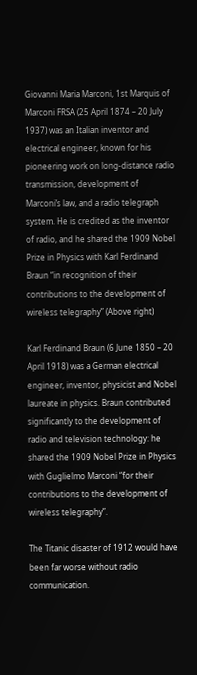Giovanni Maria Marconi, 1st Marquis of Marconi FRSA (25 April 1874 – 20 July 1937) was an Italian inventor and electrical engineer, known for his pioneering work on long-distance radio transmission, development of Marconi’s law, and a radio telegraph system. He is credited as the inventor of radio, and he shared the 1909 Nobel Prize in Physics with Karl Ferdinand Braun “in recognition of their contributions to the development of wireless telegraphy” (Above right)

Karl Ferdinand Braun (6 June 1850 – 20 April 1918) was a German electrical engineer, inventor, physicist and Nobel laureate in physics. Braun contributed significantly to the development of radio and television technology: he shared the 1909 Nobel Prize in Physics with Guglielmo Marconi “for their contributions to the development of wireless telegraphy”.

The Titanic disaster of 1912 would have been far worse without radio communication.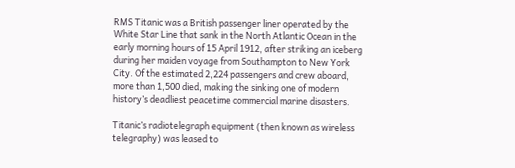RMS Titanic was a British passenger liner operated by the White Star Line that sank in the North Atlantic Ocean in the early morning hours of 15 April 1912, after striking an iceberg during her maiden voyage from Southampton to New York City. Of the estimated 2,224 passengers and crew aboard, more than 1,500 died, making the sinking one of modern history’s deadliest peacetime commercial marine disasters.

Titanic’s radiotelegraph equipment (then known as wireless telegraphy) was leased to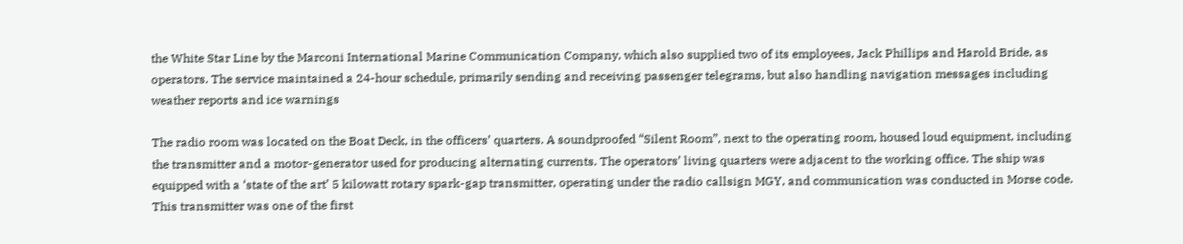the White Star Line by the Marconi International Marine Communication Company, which also supplied two of its employees, Jack Phillips and Harold Bride, as operators. The service maintained a 24-hour schedule, primarily sending and receiving passenger telegrams, but also handling navigation messages including weather reports and ice warnings

The radio room was located on the Boat Deck, in the officers’ quarters. A soundproofed “Silent Room”, next to the operating room, housed loud equipment, including the transmitter and a motor-generator used for producing alternating currents. The operators’ living quarters were adjacent to the working office. The ship was equipped with a ‘state of the art’ 5 kilowatt rotary spark-gap transmitter, operating under the radio callsign MGY, and communication was conducted in Morse code. This transmitter was one of the first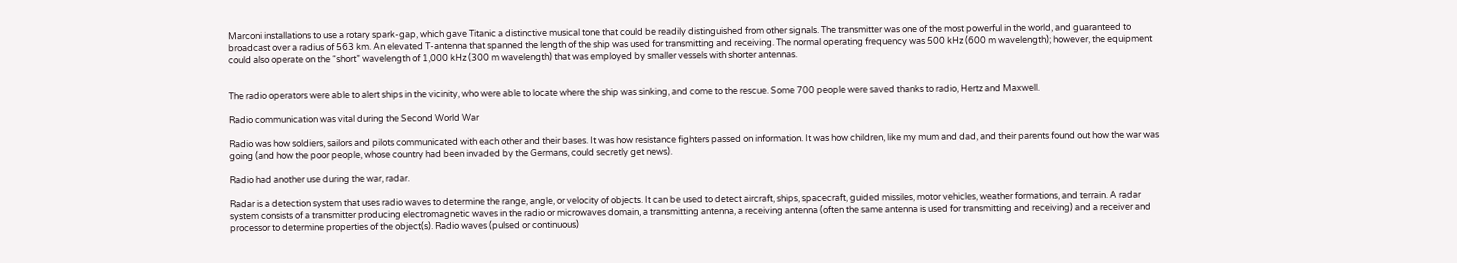Marconi installations to use a rotary spark-gap, which gave Titanic a distinctive musical tone that could be readily distinguished from other signals. The transmitter was one of the most powerful in the world, and guaranteed to broadcast over a radius of 563 km. An elevated T-antenna that spanned the length of the ship was used for transmitting and receiving. The normal operating frequency was 500 kHz (600 m wavelength); however, the equipment could also operate on the “short” wavelength of 1,000 kHz (300 m wavelength) that was employed by smaller vessels with shorter antennas.


The radio operators were able to alert ships in the vicinity, who were able to locate where the ship was sinking, and come to the rescue. Some 700 people were saved thanks to radio, Hertz and Maxwell.

Radio communication was vital during the Second World War

Radio was how soldiers, sailors and pilots communicated with each other and their bases. It was how resistance fighters passed on information. It was how children, like my mum and dad, and their parents found out how the war was going (and how the poor people, whose country had been invaded by the Germans, could secretly get news).

Radio had another use during the war, radar.

Radar is a detection system that uses radio waves to determine the range, angle, or velocity of objects. It can be used to detect aircraft, ships, spacecraft, guided missiles, motor vehicles, weather formations, and terrain. A radar system consists of a transmitter producing electromagnetic waves in the radio or microwaves domain, a transmitting antenna, a receiving antenna (often the same antenna is used for transmitting and receiving) and a receiver and processor to determine properties of the object(s). Radio waves (pulsed or continuous)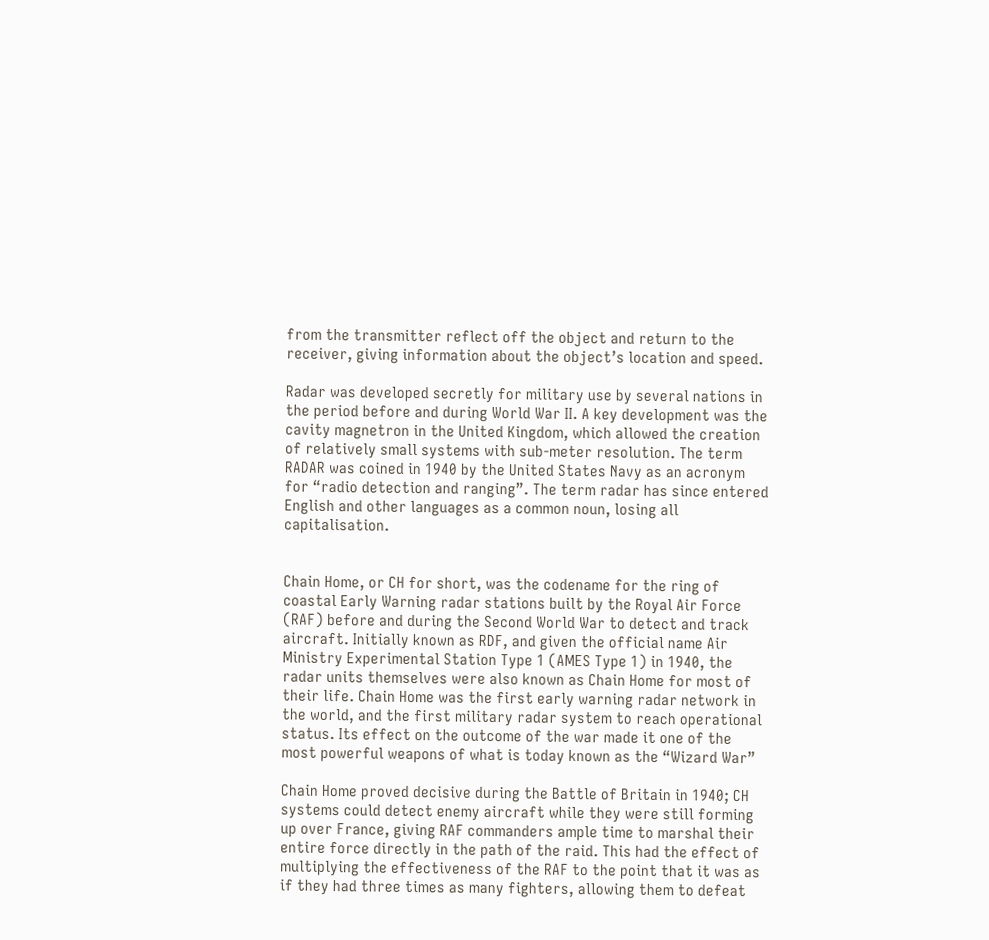from the transmitter reflect off the object and return to the receiver, giving information about the object’s location and speed.

Radar was developed secretly for military use by several nations in the period before and during World War II. A key development was the cavity magnetron in the United Kingdom, which allowed the creation of relatively small systems with sub-meter resolution. The term RADAR was coined in 1940 by the United States Navy as an acronym for “radio detection and ranging”. The term radar has since entered English and other languages as a common noun, losing all capitalisation.


Chain Home, or CH for short, was the codename for the ring of coastal Early Warning radar stations built by the Royal Air Force (RAF) before and during the Second World War to detect and track aircraft. Initially known as RDF, and given the official name Air Ministry Experimental Station Type 1 (AMES Type 1) in 1940, the radar units themselves were also known as Chain Home for most of their life. Chain Home was the first early warning radar network in the world, and the first military radar system to reach operational status. Its effect on the outcome of the war made it one of the most powerful weapons of what is today known as the “Wizard War”

Chain Home proved decisive during the Battle of Britain in 1940; CH systems could detect enemy aircraft while they were still forming up over France, giving RAF commanders ample time to marshal their entire force directly in the path of the raid. This had the effect of multiplying the effectiveness of the RAF to the point that it was as if they had three times as many fighters, allowing them to defeat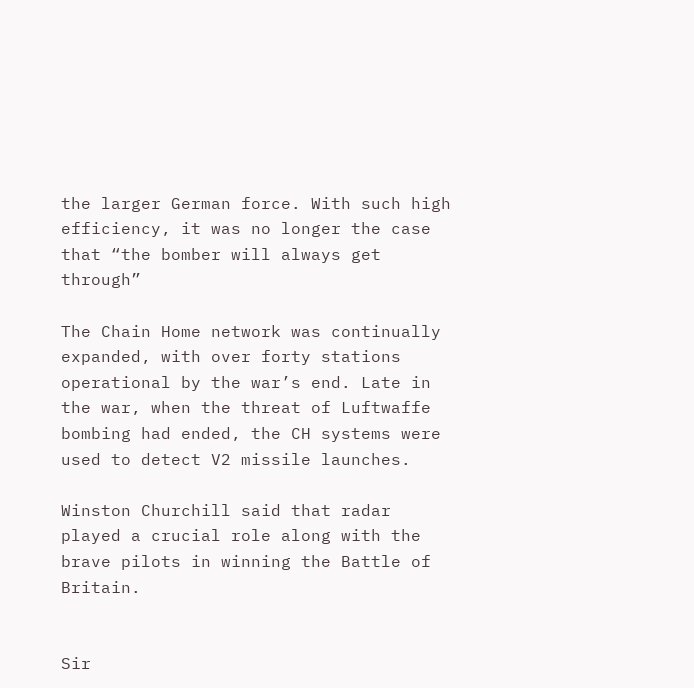the larger German force. With such high efficiency, it was no longer the case that “the bomber will always get through”

The Chain Home network was continually expanded, with over forty stations operational by the war’s end. Late in the war, when the threat of Luftwaffe bombing had ended, the CH systems were used to detect V2 missile launches.

Winston Churchill said that radar played a crucial role along with the brave pilots in winning the Battle of Britain.


Sir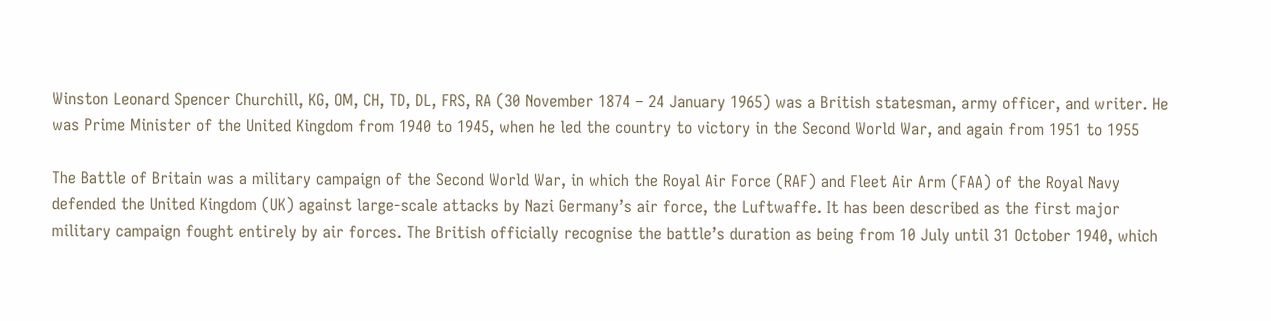Winston Leonard Spencer Churchill, KG, OM, CH, TD, DL, FRS, RA (30 November 1874 – 24 January 1965) was a British statesman, army officer, and writer. He was Prime Minister of the United Kingdom from 1940 to 1945, when he led the country to victory in the Second World War, and again from 1951 to 1955

The Battle of Britain was a military campaign of the Second World War, in which the Royal Air Force (RAF) and Fleet Air Arm (FAA) of the Royal Navy defended the United Kingdom (UK) against large-scale attacks by Nazi Germany’s air force, the Luftwaffe. It has been described as the first major military campaign fought entirely by air forces. The British officially recognise the battle’s duration as being from 10 July until 31 October 1940, which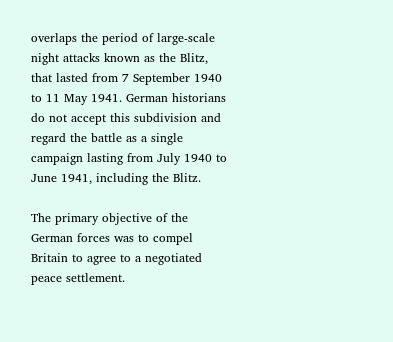overlaps the period of large-scale night attacks known as the Blitz, that lasted from 7 September 1940 to 11 May 1941. German historians do not accept this subdivision and regard the battle as a single campaign lasting from July 1940 to June 1941, including the Blitz.

The primary objective of the German forces was to compel Britain to agree to a negotiated peace settlement.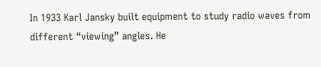In 1933 Karl Jansky built equipment to study radio waves from different “viewing” angles. He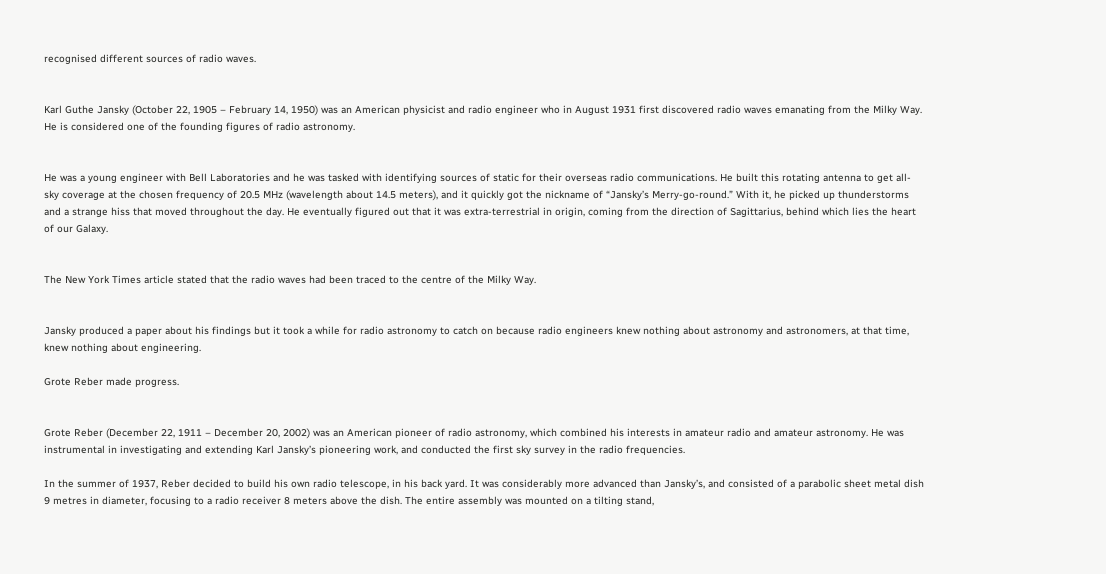recognised different sources of radio waves.


Karl Guthe Jansky (October 22, 1905 – February 14, 1950) was an American physicist and radio engineer who in August 1931 first discovered radio waves emanating from the Milky Way. He is considered one of the founding figures of radio astronomy.


He was a young engineer with Bell Laboratories and he was tasked with identifying sources of static for their overseas radio communications. He built this rotating antenna to get all-sky coverage at the chosen frequency of 20.5 MHz (wavelength about 14.5 meters), and it quickly got the nickname of “Jansky’s Merry-go-round.” With it, he picked up thunderstorms and a strange hiss that moved throughout the day. He eventually figured out that it was extra-terrestrial in origin, coming from the direction of Sagittarius, behind which lies the heart of our Galaxy.


The New York Times article stated that the radio waves had been traced to the centre of the Milky Way.


Jansky produced a paper about his findings but it took a while for radio astronomy to catch on because radio engineers knew nothing about astronomy and astronomers, at that time, knew nothing about engineering.

Grote Reber made progress.


Grote Reber (December 22, 1911 – December 20, 2002) was an American pioneer of radio astronomy, which combined his interests in amateur radio and amateur astronomy. He was instrumental in investigating and extending Karl Jansky’s pioneering work, and conducted the first sky survey in the radio frequencies.

In the summer of 1937, Reber decided to build his own radio telescope, in his back yard. It was considerably more advanced than Jansky’s, and consisted of a parabolic sheet metal dish 9 metres in diameter, focusing to a radio receiver 8 meters above the dish. The entire assembly was mounted on a tilting stand,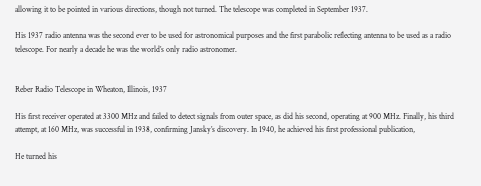allowing it to be pointed in various directions, though not turned. The telescope was completed in September 1937.

His 1937 radio antenna was the second ever to be used for astronomical purposes and the first parabolic reflecting antenna to be used as a radio telescope. For nearly a decade he was the world’s only radio astronomer.


Reber Radio Telescope in Wheaton, Illinois, 1937

His first receiver operated at 3300 MHz and failed to detect signals from outer space, as did his second, operating at 900 MHz. Finally, his third attempt, at 160 MHz, was successful in 1938, confirming Jansky’s discovery. In 1940, he achieved his first professional publication,

He turned his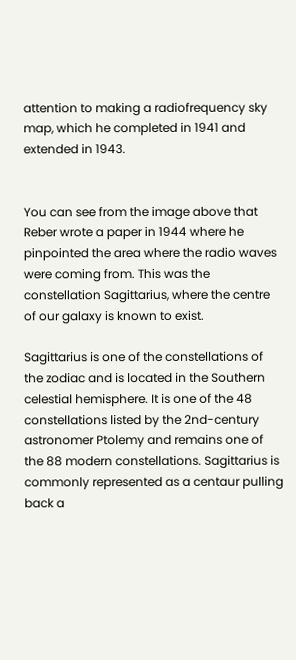attention to making a radiofrequency sky map, which he completed in 1941 and extended in 1943.


You can see from the image above that Reber wrote a paper in 1944 where he pinpointed the area where the radio waves were coming from. This was the constellation Sagittarius, where the centre of our galaxy is known to exist.

Sagittarius is one of the constellations of the zodiac and is located in the Southern celestial hemisphere. It is one of the 48 constellations listed by the 2nd-century astronomer Ptolemy and remains one of the 88 modern constellations. Sagittarius is commonly represented as a centaur pulling back a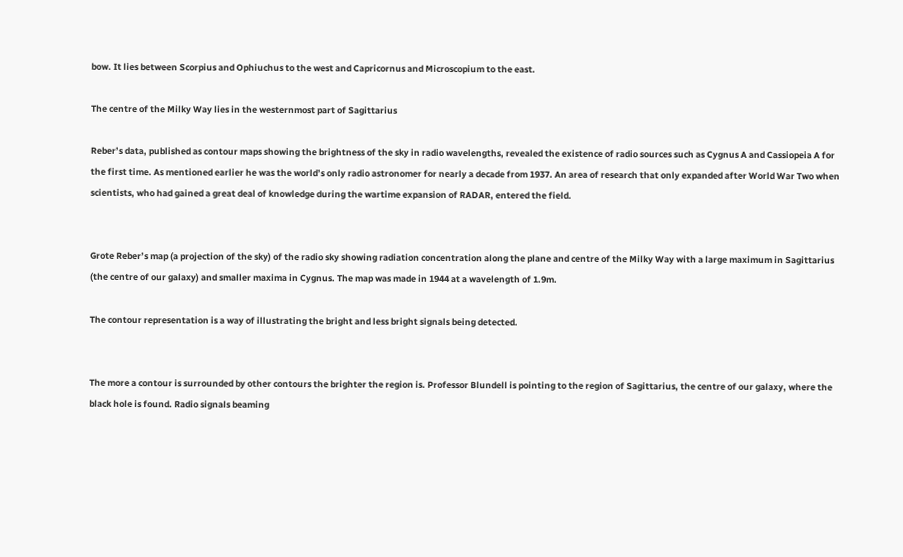bow. It lies between Scorpius and Ophiuchus to the west and Capricornus and Microscopium to the east.

The centre of the Milky Way lies in the westernmost part of Sagittarius

Reber’s data, published as contour maps showing the brightness of the sky in radio wavelengths, revealed the existence of radio sources such as Cygnus A and Cassiopeia A for the first time. As mentioned earlier he was the world’s only radio astronomer for nearly a decade from 1937. An area of research that only expanded after World War Two when scientists, who had gained a great deal of knowledge during the wartime expansion of RADAR, entered the field.


Grote Reber’s map (a projection of the sky) of the radio sky showing radiation concentration along the plane and centre of the Milky Way with a large maximum in Sagittarius (the centre of our galaxy) and smaller maxima in Cygnus. The map was made in 1944 at a wavelength of 1.9m.

The contour representation is a way of illustrating the bright and less bright signals being detected.


The more a contour is surrounded by other contours the brighter the region is. Professor Blundell is pointing to the region of Sagittarius, the centre of our galaxy, where the black hole is found. Radio signals beaming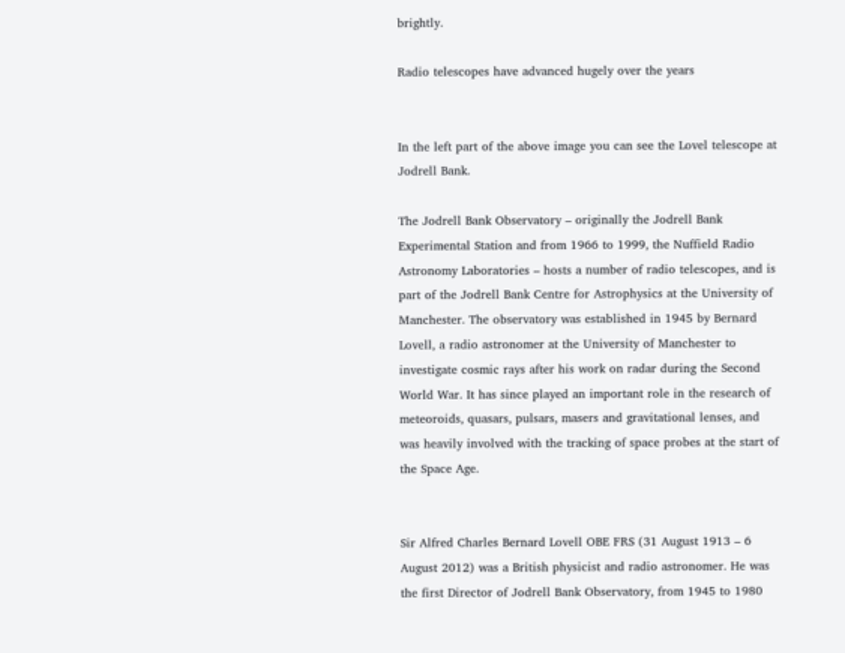brightly.

Radio telescopes have advanced hugely over the years


In the left part of the above image you can see the Lovel telescope at Jodrell Bank.

The Jodrell Bank Observatory – originally the Jodrell Bank Experimental Station and from 1966 to 1999, the Nuffield Radio Astronomy Laboratories – hosts a number of radio telescopes, and is part of the Jodrell Bank Centre for Astrophysics at the University of Manchester. The observatory was established in 1945 by Bernard Lovell, a radio astronomer at the University of Manchester to investigate cosmic rays after his work on radar during the Second World War. It has since played an important role in the research of meteoroids, quasars, pulsars, masers and gravitational lenses, and was heavily involved with the tracking of space probes at the start of the Space Age.


Sir Alfred Charles Bernard Lovell OBE FRS (31 August 1913 – 6 August 2012) was a British physicist and radio astronomer. He was the first Director of Jodrell Bank Observatory, from 1945 to 1980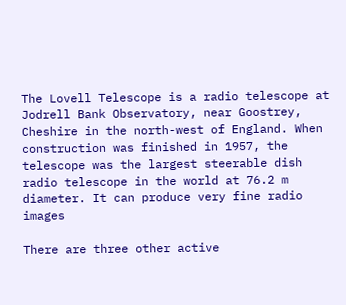The Lovell Telescope is a radio telescope at Jodrell Bank Observatory, near Goostrey, Cheshire in the north-west of England. When construction was finished in 1957, the telescope was the largest steerable dish radio telescope in the world at 76.2 m diameter. It can produce very fine radio images

There are three other active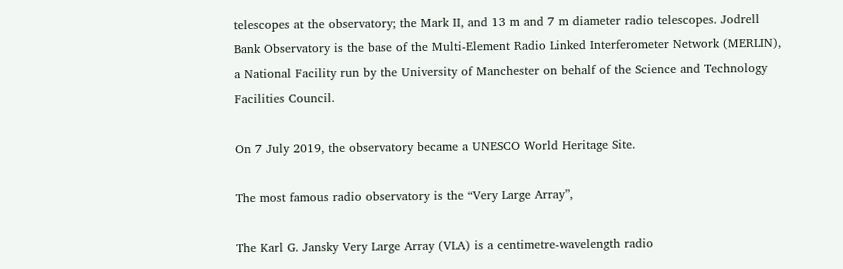telescopes at the observatory; the Mark II, and 13 m and 7 m diameter radio telescopes. Jodrell Bank Observatory is the base of the Multi-Element Radio Linked Interferometer Network (MERLIN), a National Facility run by the University of Manchester on behalf of the Science and Technology Facilities Council.

On 7 July 2019, the observatory became a UNESCO World Heritage Site.

The most famous radio observatory is the “Very Large Array”,

The Karl G. Jansky Very Large Array (VLA) is a centimetre-wavelength radio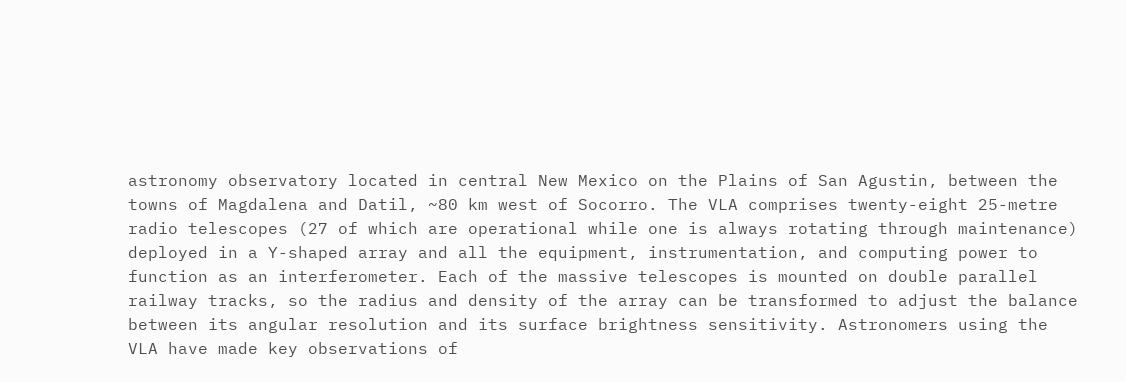astronomy observatory located in central New Mexico on the Plains of San Agustin, between the towns of Magdalena and Datil, ~80 km west of Socorro. The VLA comprises twenty-eight 25-metre radio telescopes (27 of which are operational while one is always rotating through maintenance) deployed in a Y-shaped array and all the equipment, instrumentation, and computing power to function as an interferometer. Each of the massive telescopes is mounted on double parallel railway tracks, so the radius and density of the array can be transformed to adjust the balance between its angular resolution and its surface brightness sensitivity. Astronomers using the VLA have made key observations of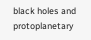black holes and protoplanetary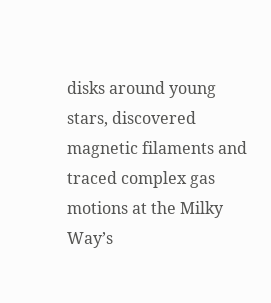disks around young stars, discovered magnetic filaments and traced complex gas motions at the Milky Way’s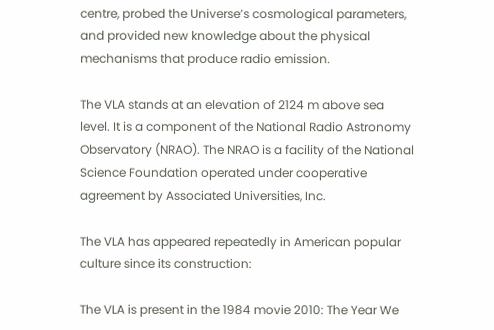centre, probed the Universe’s cosmological parameters, and provided new knowledge about the physical mechanisms that produce radio emission.

The VLA stands at an elevation of 2124 m above sea level. It is a component of the National Radio Astronomy Observatory (NRAO). The NRAO is a facility of the National Science Foundation operated under cooperative agreement by Associated Universities, Inc.

The VLA has appeared repeatedly in American popular culture since its construction:

The VLA is present in the 1984 movie 2010: The Year We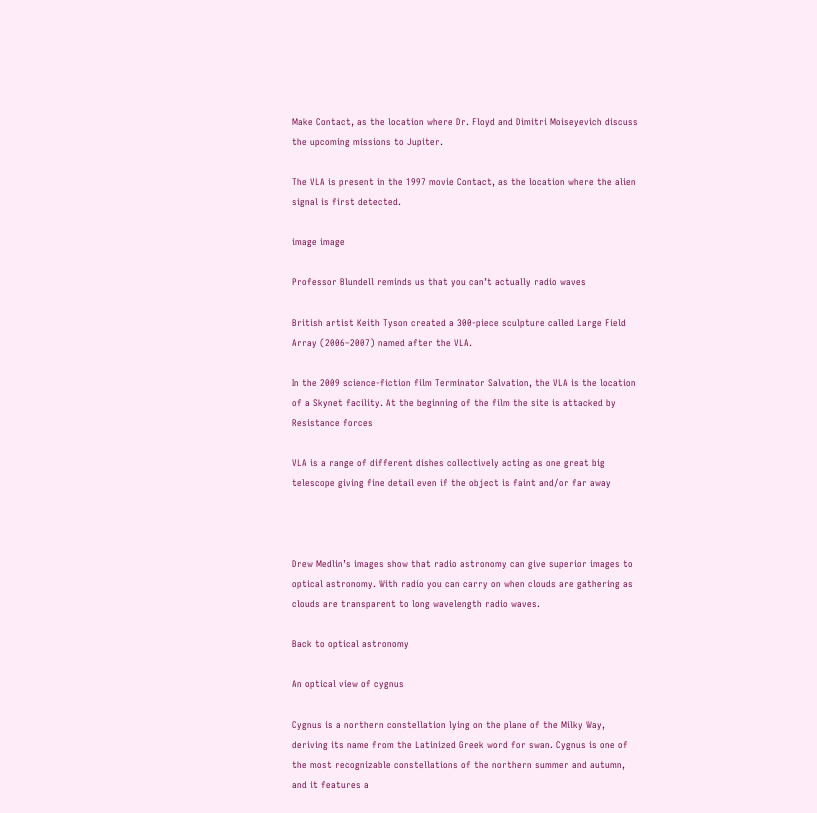Make Contact, as the location where Dr. Floyd and Dimitri Moiseyevich discuss the upcoming missions to Jupiter.

The VLA is present in the 1997 movie Contact, as the location where the alien signal is first detected.

image image

Professor Blundell reminds us that you can’t actually radio waves

British artist Keith Tyson created a 300-piece sculpture called Large Field Array (2006–2007) named after the VLA.

In the 2009 science-fiction film Terminator Salvation, the VLA is the location of a Skynet facility. At the beginning of the film the site is attacked by Resistance forces

VLA is a range of different dishes collectively acting as one great big telescope giving fine detail even if the object is faint and/or far away



Drew Medlin’s images show that radio astronomy can give superior images to optical astronomy. With radio you can carry on when clouds are gathering as clouds are transparent to long wavelength radio waves.

Back to optical astronomy

An optical view of cygnus

Cygnus is a northern constellation lying on the plane of the Milky Way, deriving its name from the Latinized Greek word for swan. Cygnus is one of the most recognizable constellations of the northern summer and autumn, and it features a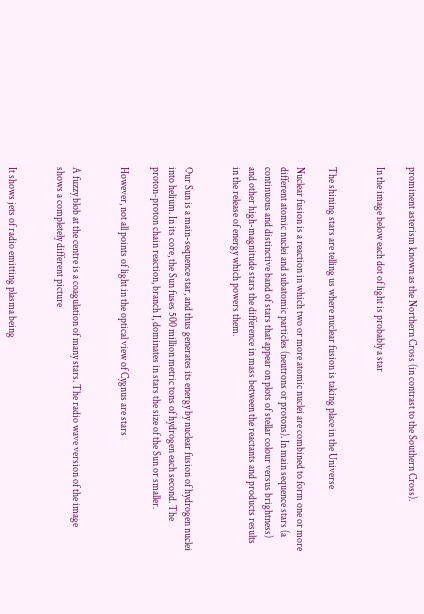prominent asterism known as the Northern Cross (in contrast to the Southern Cross).

In the image below each dot of light is probably a star


The shining stars are telling us where nuclear fusion is taking place in the Universe

Nuclear fusion is a reaction in which two or more atomic nuclei are combined to form one or more different atomic nuclei and subatomic particles (neutrons or protons). In main sequence stars (a continuous and distinctive band of stars that appear on plots of stellar colour versus brightness) and other high-magnitude stars the difference in mass between the reactants and products results in the release of energy which powers them.


Our Sun is a main-sequence star, and thus generates its energy by nuclear fusion of hydrogen nuclei into helium. In its core, the Sun fuses 500 million metric tons of hydrogen each second. The proton-proton chain reaction, branch I, dominates in stars the size of the Sun or smaller.

However, not all points of light in the optical view of Cygnus are stars


A fuzzy blob at the centre is a coagulation of many stars. The radio wave version of the image shows a completely different picture


It shows jets of radio emitting plasma being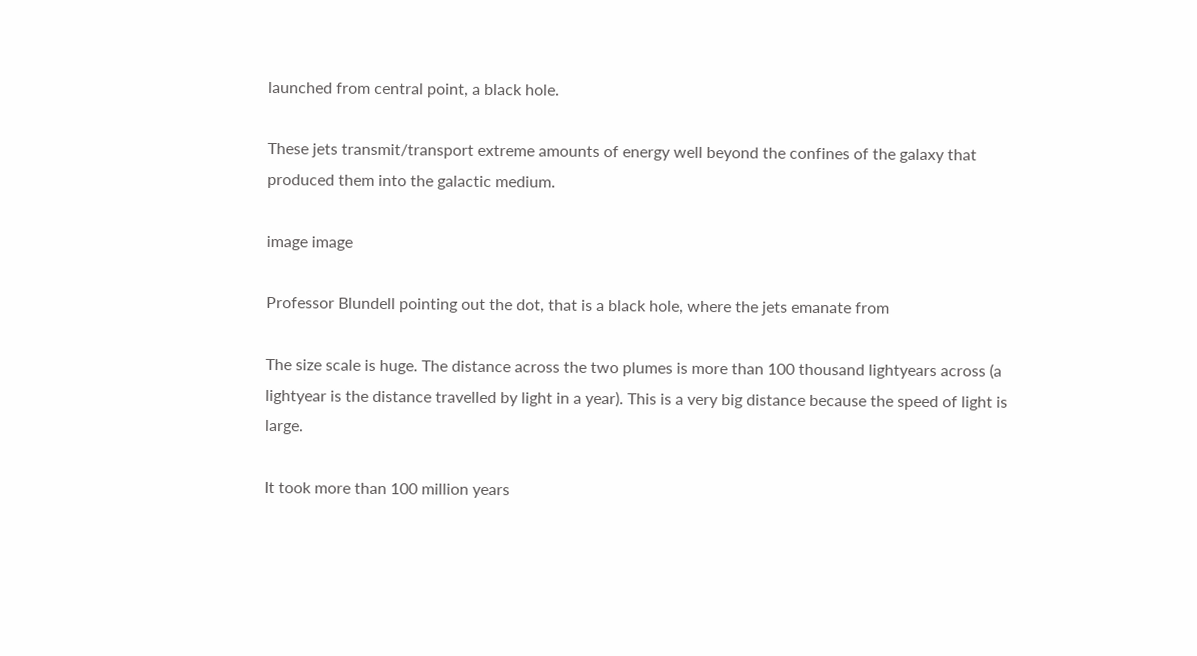launched from central point, a black hole.

These jets transmit/transport extreme amounts of energy well beyond the confines of the galaxy that produced them into the galactic medium.

image image

Professor Blundell pointing out the dot, that is a black hole, where the jets emanate from

The size scale is huge. The distance across the two plumes is more than 100 thousand lightyears across (a lightyear is the distance travelled by light in a year). This is a very big distance because the speed of light is large.

It took more than 100 million years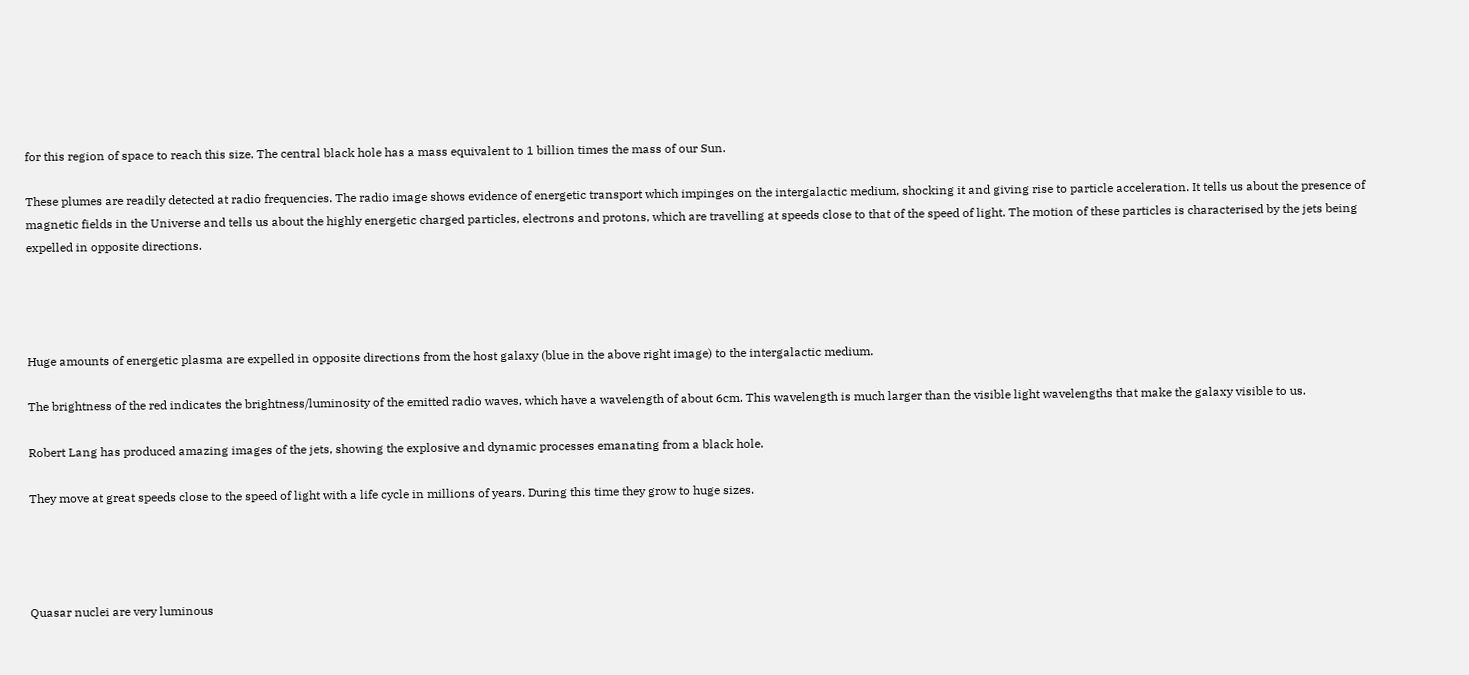for this region of space to reach this size. The central black hole has a mass equivalent to 1 billion times the mass of our Sun.

These plumes are readily detected at radio frequencies. The radio image shows evidence of energetic transport which impinges on the intergalactic medium, shocking it and giving rise to particle acceleration. It tells us about the presence of magnetic fields in the Universe and tells us about the highly energetic charged particles, electrons and protons, which are travelling at speeds close to that of the speed of light. The motion of these particles is characterised by the jets being expelled in opposite directions.




Huge amounts of energetic plasma are expelled in opposite directions from the host galaxy (blue in the above right image) to the intergalactic medium.

The brightness of the red indicates the brightness/luminosity of the emitted radio waves, which have a wavelength of about 6cm. This wavelength is much larger than the visible light wavelengths that make the galaxy visible to us.

Robert Lang has produced amazing images of the jets, showing the explosive and dynamic processes emanating from a black hole.

They move at great speeds close to the speed of light with a life cycle in millions of years. During this time they grow to huge sizes.




Quasar nuclei are very luminous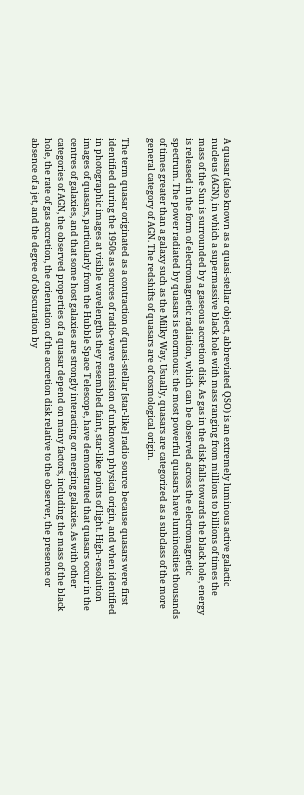A quasar (also known as a quasi-stellar object, abbreviated QSO) is an extremely luminous active galactic nucleus (AGN), in which a supermassive black hole with mass ranging from millions to billions of times the mass of the Sun is surrounded by a gaseous accretion disk. As gas in the disk falls towards the black hole, energy is released in the form of electromagnetic radiation, which can be observed across the electromagnetic spectrum. The power radiated by quasars is enormous: the most powerful quasars have luminosities thousands of times greater than a galaxy such as the Milky Way. Usually, quasars are categorized as a subclass of the more general category of AGN. The redshifts of quasars are of cosmological origin.

The term quasar originated as a contraction of quasi-stellar [star-like] radio source because quasars were first identified during the 1950s as sources of radio-wave emission of unknown physical origin, and when identified in photographic images at visible wavelengths they resembled faint, star-like points of light. High-resolution images of quasars, particularly from the Hubble Space Telescope, have demonstrated that quasars occur in the centres of galaxies, and that some host galaxies are strongly interacting or merging galaxies. As with other categories of AGN, the observed properties of a quasar depend on many factors, including the mass of the black hole, the rate of gas accretion, the orientation of the accretion disk relative to the observer, the presence or absence of a jet, and the degree of obscuration by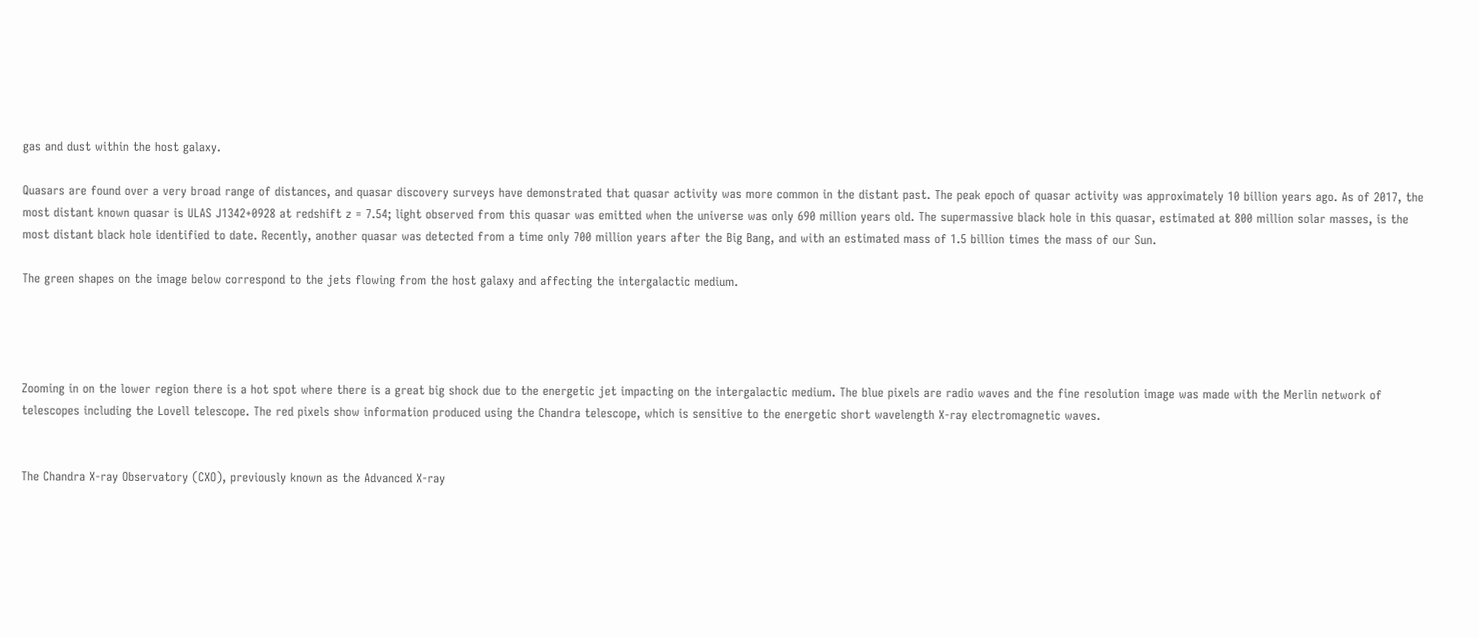gas and dust within the host galaxy.

Quasars are found over a very broad range of distances, and quasar discovery surveys have demonstrated that quasar activity was more common in the distant past. The peak epoch of quasar activity was approximately 10 billion years ago. As of 2017, the most distant known quasar is ULAS J1342+0928 at redshift z = 7.54; light observed from this quasar was emitted when the universe was only 690 million years old. The supermassive black hole in this quasar, estimated at 800 million solar masses, is the most distant black hole identified to date. Recently, another quasar was detected from a time only 700 million years after the Big Bang, and with an estimated mass of 1.5 billion times the mass of our Sun.

The green shapes on the image below correspond to the jets flowing from the host galaxy and affecting the intergalactic medium.




Zooming in on the lower region there is a hot spot where there is a great big shock due to the energetic jet impacting on the intergalactic medium. The blue pixels are radio waves and the fine resolution image was made with the Merlin network of telescopes including the Lovell telescope. The red pixels show information produced using the Chandra telescope, which is sensitive to the energetic short wavelength X-ray electromagnetic waves.


The Chandra X-ray Observatory (CXO), previously known as the Advanced X-ray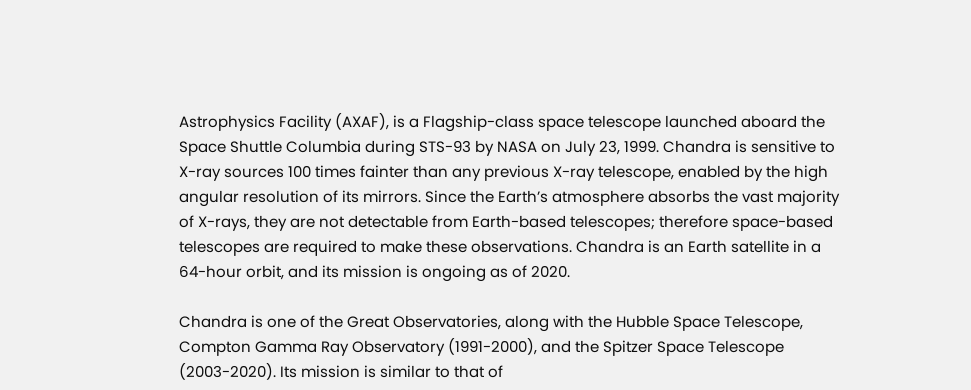Astrophysics Facility (AXAF), is a Flagship-class space telescope launched aboard the Space Shuttle Columbia during STS-93 by NASA on July 23, 1999. Chandra is sensitive to X-ray sources 100 times fainter than any previous X-ray telescope, enabled by the high angular resolution of its mirrors. Since the Earth’s atmosphere absorbs the vast majority of X-rays, they are not detectable from Earth-based telescopes; therefore space-based telescopes are required to make these observations. Chandra is an Earth satellite in a 64-hour orbit, and its mission is ongoing as of 2020.

Chandra is one of the Great Observatories, along with the Hubble Space Telescope, Compton Gamma Ray Observatory (1991-2000), and the Spitzer Space Telescope (2003-2020). Its mission is similar to that of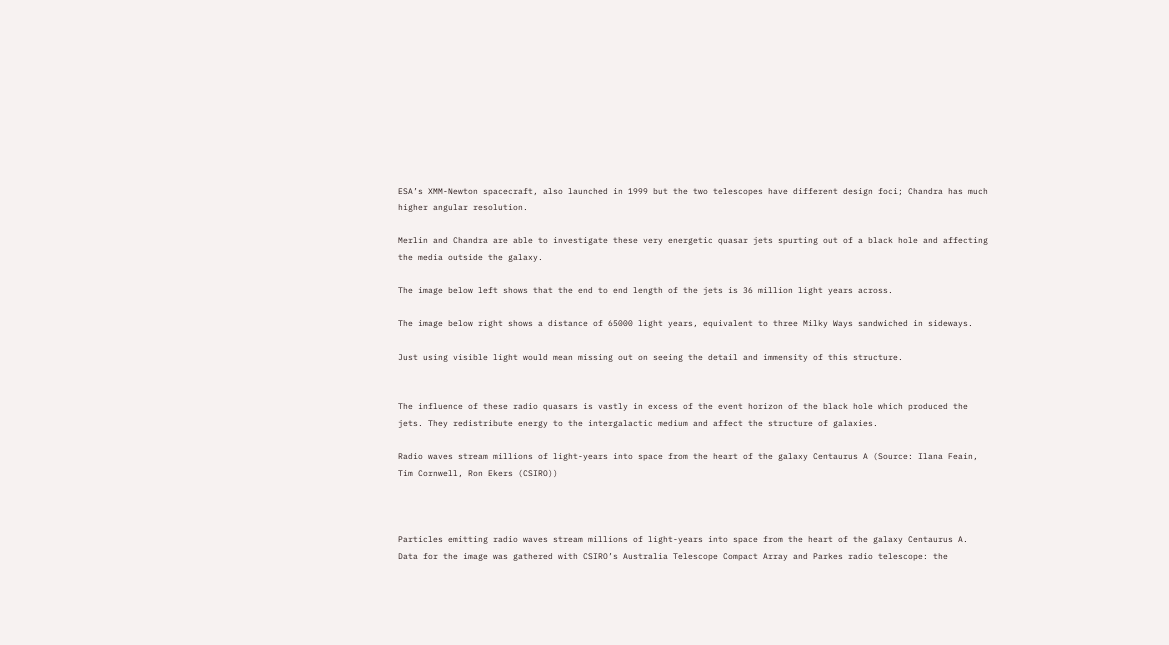ESA’s XMM-Newton spacecraft, also launched in 1999 but the two telescopes have different design foci; Chandra has much higher angular resolution.

Merlin and Chandra are able to investigate these very energetic quasar jets spurting out of a black hole and affecting the media outside the galaxy.

The image below left shows that the end to end length of the jets is 36 million light years across.

The image below right shows a distance of 65000 light years, equivalent to three Milky Ways sandwiched in sideways.

Just using visible light would mean missing out on seeing the detail and immensity of this structure.


The influence of these radio quasars is vastly in excess of the event horizon of the black hole which produced the jets. They redistribute energy to the intergalactic medium and affect the structure of galaxies.

Radio waves stream millions of light-years into space from the heart of the galaxy Centaurus A (Source: Ilana Feain, Tim Cornwell, Ron Ekers (CSIRO))



Particles emitting radio waves stream millions of light-years into space from the heart of the galaxy Centaurus A. Data for the image was gathered with CSIRO’s Australia Telescope Compact Array and Parkes radio telescope: the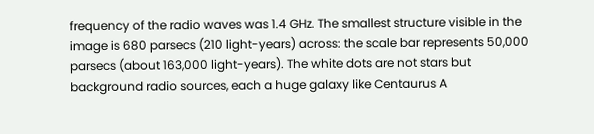frequency of the radio waves was 1.4 GHz. The smallest structure visible in the image is 680 parsecs (210 light-years) across: the scale bar represents 50,000 parsecs (about 163,000 light-years). The white dots are not stars but background radio sources, each a huge galaxy like Centaurus A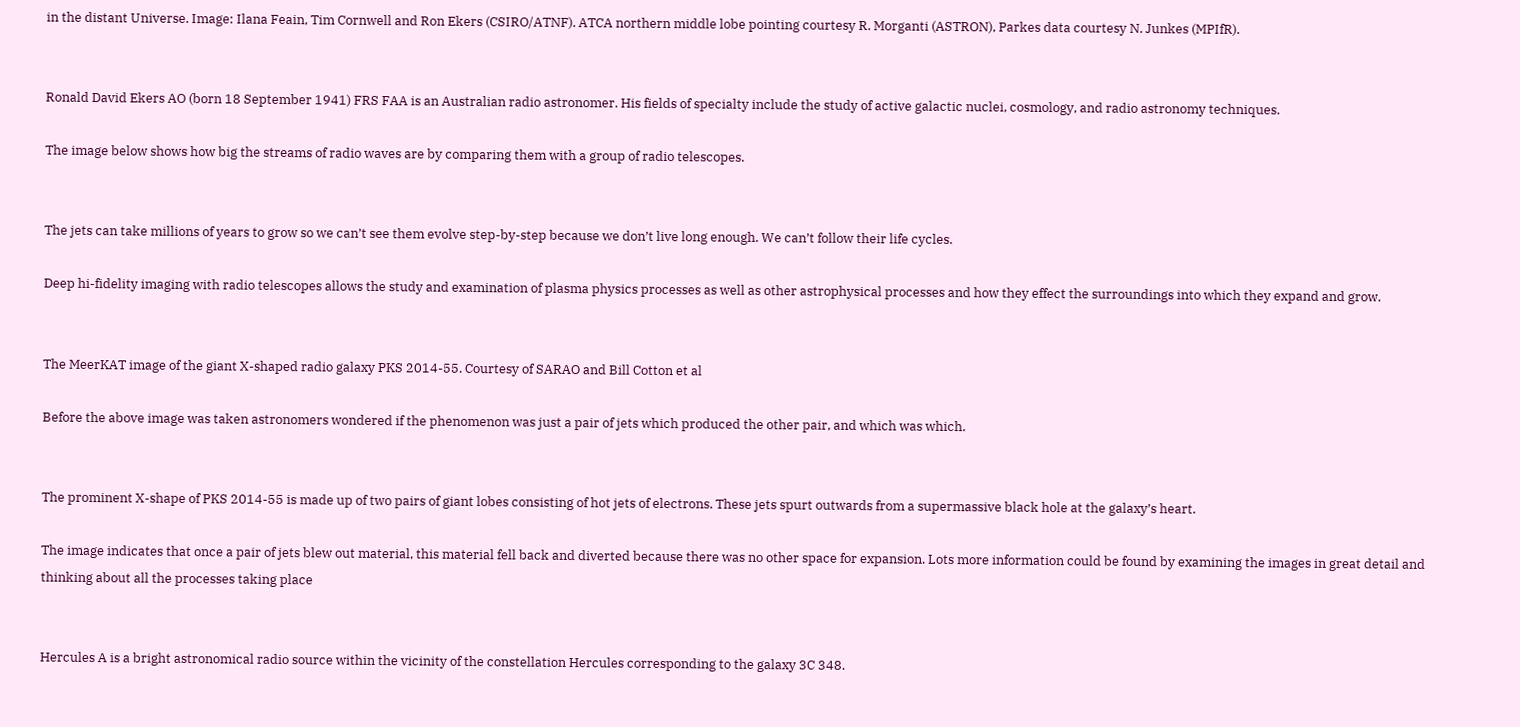in the distant Universe. Image: Ilana Feain, Tim Cornwell and Ron Ekers (CSIRO/ATNF). ATCA northern middle lobe pointing courtesy R. Morganti (ASTRON), Parkes data courtesy N. Junkes (MPIfR).


Ronald David Ekers AO (born 18 September 1941) FRS FAA is an Australian radio astronomer. His fields of specialty include the study of active galactic nuclei, cosmology, and radio astronomy techniques.

The image below shows how big the streams of radio waves are by comparing them with a group of radio telescopes.


The jets can take millions of years to grow so we can’t see them evolve step-by-step because we don’t live long enough. We can’t follow their life cycles.

Deep hi-fidelity imaging with radio telescopes allows the study and examination of plasma physics processes as well as other astrophysical processes and how they effect the surroundings into which they expand and grow.


The MeerKAT image of the giant X-shaped radio galaxy PKS 2014-55. Courtesy of SARAO and Bill Cotton et al

Before the above image was taken astronomers wondered if the phenomenon was just a pair of jets which produced the other pair, and which was which.


The prominent X-shape of PKS 2014-55 is made up of two pairs of giant lobes consisting of hot jets of electrons. These jets spurt outwards from a supermassive black hole at the galaxy’s heart.

The image indicates that once a pair of jets blew out material, this material fell back and diverted because there was no other space for expansion. Lots more information could be found by examining the images in great detail and thinking about all the processes taking place


Hercules A is a bright astronomical radio source within the vicinity of the constellation Hercules corresponding to the galaxy 3C 348.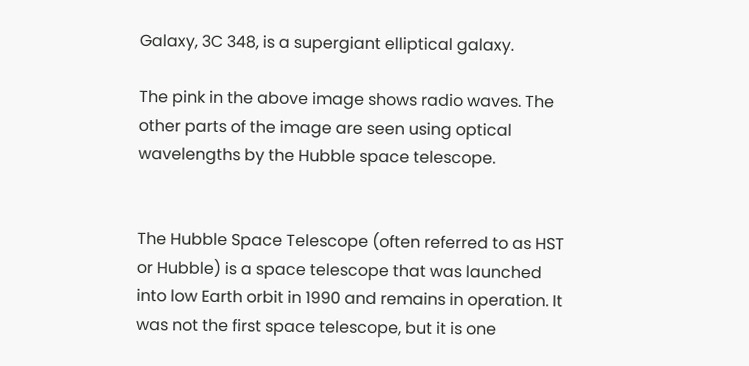Galaxy, 3C 348, is a supergiant elliptical galaxy.

The pink in the above image shows radio waves. The other parts of the image are seen using optical wavelengths by the Hubble space telescope.


The Hubble Space Telescope (often referred to as HST or Hubble) is a space telescope that was launched into low Earth orbit in 1990 and remains in operation. It was not the first space telescope, but it is one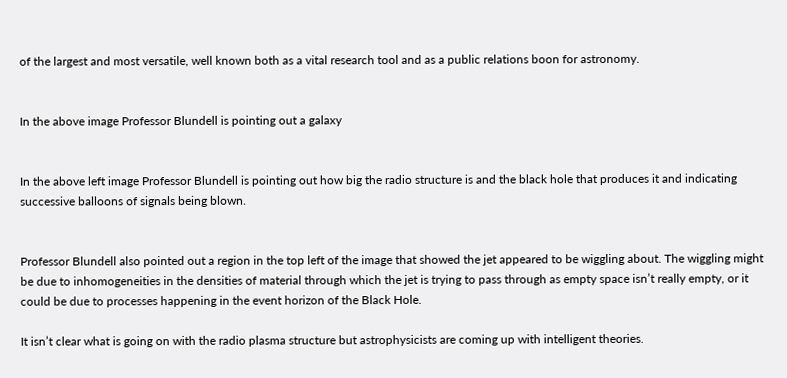of the largest and most versatile, well known both as a vital research tool and as a public relations boon for astronomy.


In the above image Professor Blundell is pointing out a galaxy


In the above left image Professor Blundell is pointing out how big the radio structure is and the black hole that produces it and indicating successive balloons of signals being blown.


Professor Blundell also pointed out a region in the top left of the image that showed the jet appeared to be wiggling about. The wiggling might be due to inhomogeneities in the densities of material through which the jet is trying to pass through as empty space isn’t really empty, or it could be due to processes happening in the event horizon of the Black Hole.

It isn’t clear what is going on with the radio plasma structure but astrophysicists are coming up with intelligent theories.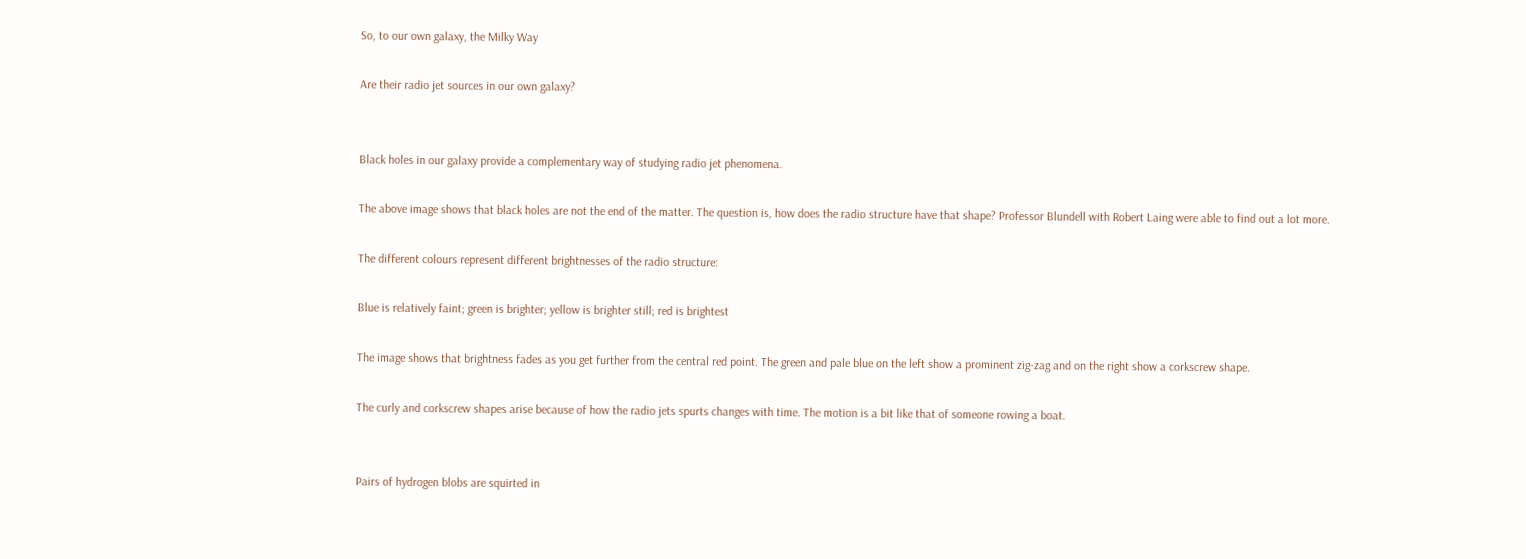So, to our own galaxy, the Milky Way

Are their radio jet sources in our own galaxy?


Black holes in our galaxy provide a complementary way of studying radio jet phenomena.

The above image shows that black holes are not the end of the matter. The question is, how does the radio structure have that shape? Professor Blundell with Robert Laing were able to find out a lot more.

The different colours represent different brightnesses of the radio structure:

Blue is relatively faint; green is brighter; yellow is brighter still; red is brightest

The image shows that brightness fades as you get further from the central red point. The green and pale blue on the left show a prominent zig-zag and on the right show a corkscrew shape.

The curly and corkscrew shapes arise because of how the radio jets spurts changes with time. The motion is a bit like that of someone rowing a boat.


Pairs of hydrogen blobs are squirted in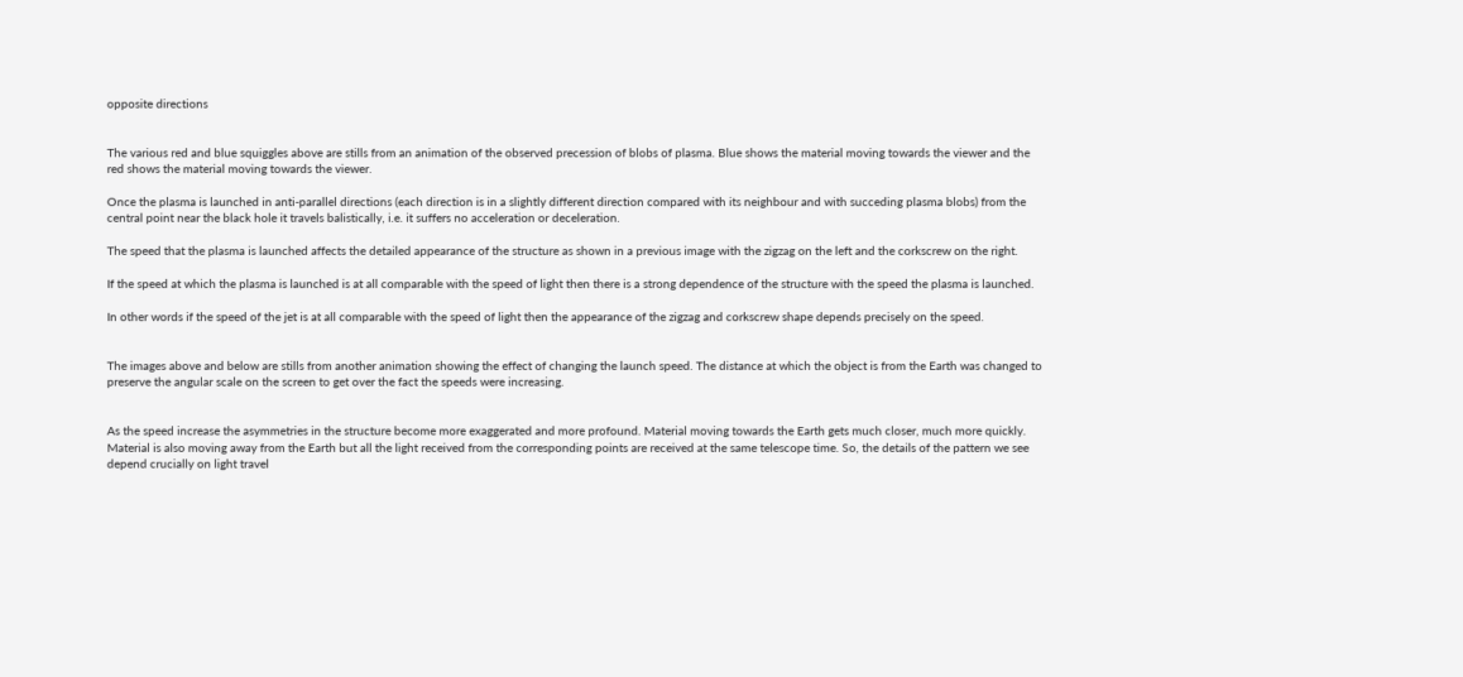opposite directions


The various red and blue squiggles above are stills from an animation of the observed precession of blobs of plasma. Blue shows the material moving towards the viewer and the red shows the material moving towards the viewer.

Once the plasma is launched in anti-parallel directions (each direction is in a slightly different direction compared with its neighbour and with succeding plasma blobs) from the central point near the black hole it travels balistically, i.e. it suffers no acceleration or deceleration.

The speed that the plasma is launched affects the detailed appearance of the structure as shown in a previous image with the zigzag on the left and the corkscrew on the right.

If the speed at which the plasma is launched is at all comparable with the speed of light then there is a strong dependence of the structure with the speed the plasma is launched.

In other words if the speed of the jet is at all comparable with the speed of light then the appearance of the zigzag and corkscrew shape depends precisely on the speed.


The images above and below are stills from another animation showing the effect of changing the launch speed. The distance at which the object is from the Earth was changed to preserve the angular scale on the screen to get over the fact the speeds were increasing.


As the speed increase the asymmetries in the structure become more exaggerated and more profound. Material moving towards the Earth gets much closer, much more quickly. Material is also moving away from the Earth but all the light received from the corresponding points are received at the same telescope time. So, the details of the pattern we see depend crucially on light travel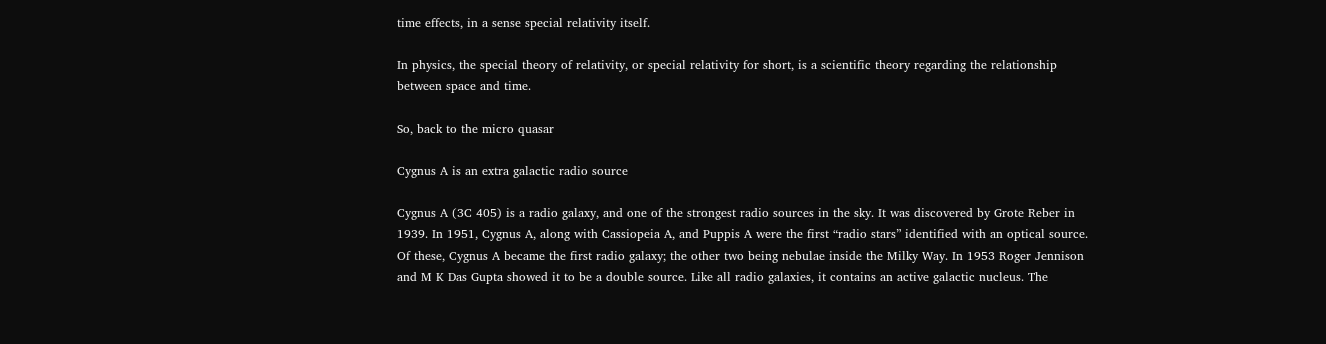time effects, in a sense special relativity itself.

In physics, the special theory of relativity, or special relativity for short, is a scientific theory regarding the relationship between space and time.

So, back to the micro quasar

Cygnus A is an extra galactic radio source

Cygnus A (3C 405) is a radio galaxy, and one of the strongest radio sources in the sky. It was discovered by Grote Reber in 1939. In 1951, Cygnus A, along with Cassiopeia A, and Puppis A were the first “radio stars” identified with an optical source. Of these, Cygnus A became the first radio galaxy; the other two being nebulae inside the Milky Way. In 1953 Roger Jennison and M K Das Gupta showed it to be a double source. Like all radio galaxies, it contains an active galactic nucleus. The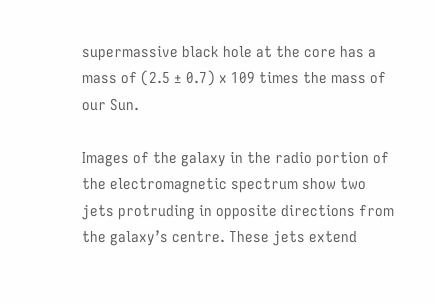supermassive black hole at the core has a mass of (2.5 ± 0.7) x 109 times the mass of our Sun.

Images of the galaxy in the radio portion of the electromagnetic spectrum show two jets protruding in opposite directions from the galaxy’s centre. These jets extend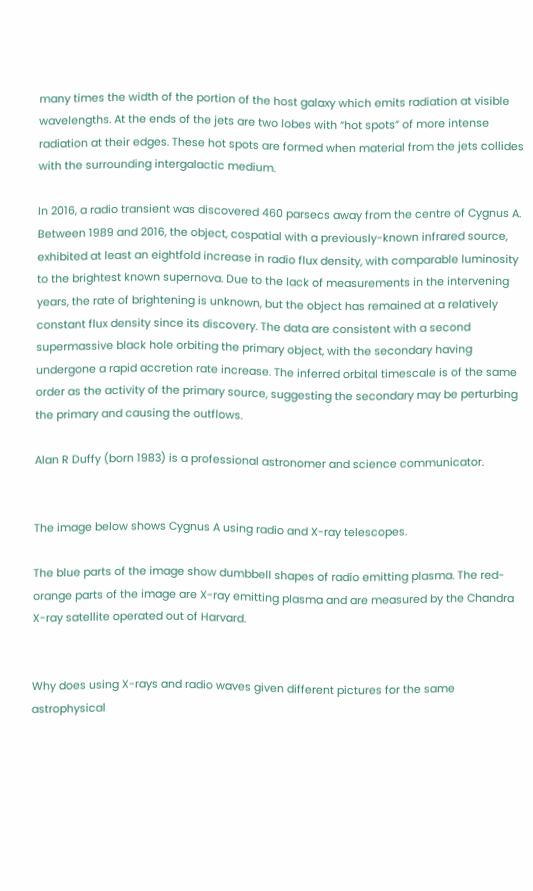many times the width of the portion of the host galaxy which emits radiation at visible wavelengths. At the ends of the jets are two lobes with “hot spots” of more intense radiation at their edges. These hot spots are formed when material from the jets collides with the surrounding intergalactic medium.

In 2016, a radio transient was discovered 460 parsecs away from the centre of Cygnus A. Between 1989 and 2016, the object, cospatial with a previously-known infrared source, exhibited at least an eightfold increase in radio flux density, with comparable luminosity to the brightest known supernova. Due to the lack of measurements in the intervening years, the rate of brightening is unknown, but the object has remained at a relatively constant flux density since its discovery. The data are consistent with a second supermassive black hole orbiting the primary object, with the secondary having undergone a rapid accretion rate increase. The inferred orbital timescale is of the same order as the activity of the primary source, suggesting the secondary may be perturbing the primary and causing the outflows.

Alan R Duffy (born 1983) is a professional astronomer and science communicator.


The image below shows Cygnus A using radio and X-ray telescopes.

The blue parts of the image show dumbbell shapes of radio emitting plasma. The red-orange parts of the image are X-ray emitting plasma and are measured by the Chandra X-ray satellite operated out of Harvard.


Why does using X-rays and radio waves given different pictures for the same astrophysical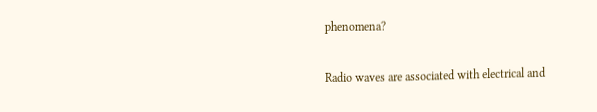phenomena?

Radio waves are associated with electrical and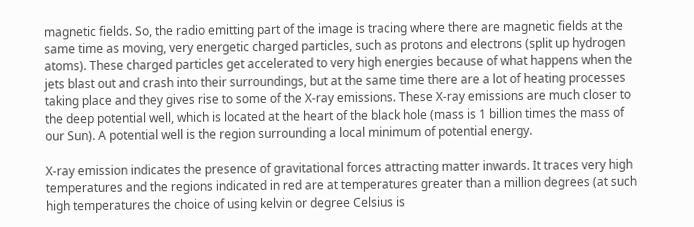magnetic fields. So, the radio emitting part of the image is tracing where there are magnetic fields at the same time as moving, very energetic charged particles, such as protons and electrons (split up hydrogen atoms). These charged particles get accelerated to very high energies because of what happens when the jets blast out and crash into their surroundings, but at the same time there are a lot of heating processes taking place and they gives rise to some of the X-ray emissions. These X-ray emissions are much closer to the deep potential well, which is located at the heart of the black hole (mass is 1 billion times the mass of our Sun). A potential well is the region surrounding a local minimum of potential energy.

X-ray emission indicates the presence of gravitational forces attracting matter inwards. It traces very high temperatures and the regions indicated in red are at temperatures greater than a million degrees (at such high temperatures the choice of using kelvin or degree Celsius is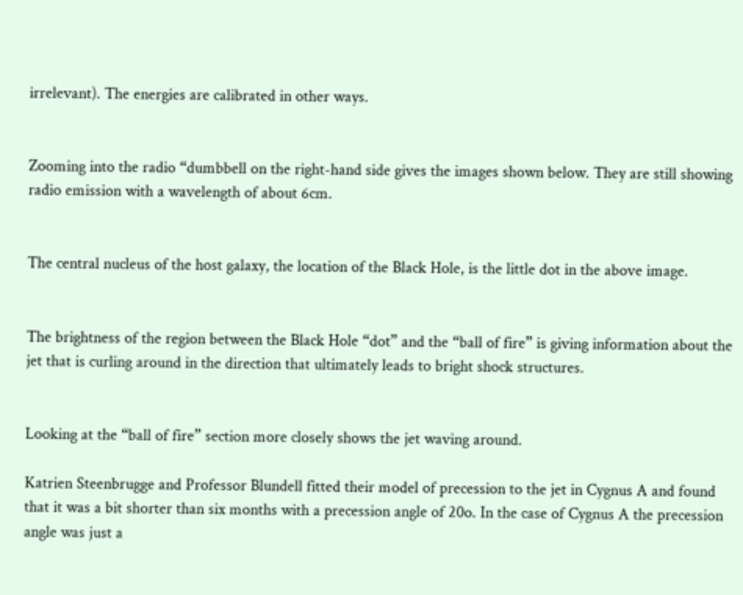irrelevant). The energies are calibrated in other ways.


Zooming into the radio “dumbbell on the right-hand side gives the images shown below. They are still showing radio emission with a wavelength of about 6cm.


The central nucleus of the host galaxy, the location of the Black Hole, is the little dot in the above image.


The brightness of the region between the Black Hole “dot” and the “ball of fire” is giving information about the jet that is curling around in the direction that ultimately leads to bright shock structures.


Looking at the “ball of fire” section more closely shows the jet waving around.

Katrien Steenbrugge and Professor Blundell fitted their model of precession to the jet in Cygnus A and found that it was a bit shorter than six months with a precession angle of 20o. In the case of Cygnus A the precession angle was just a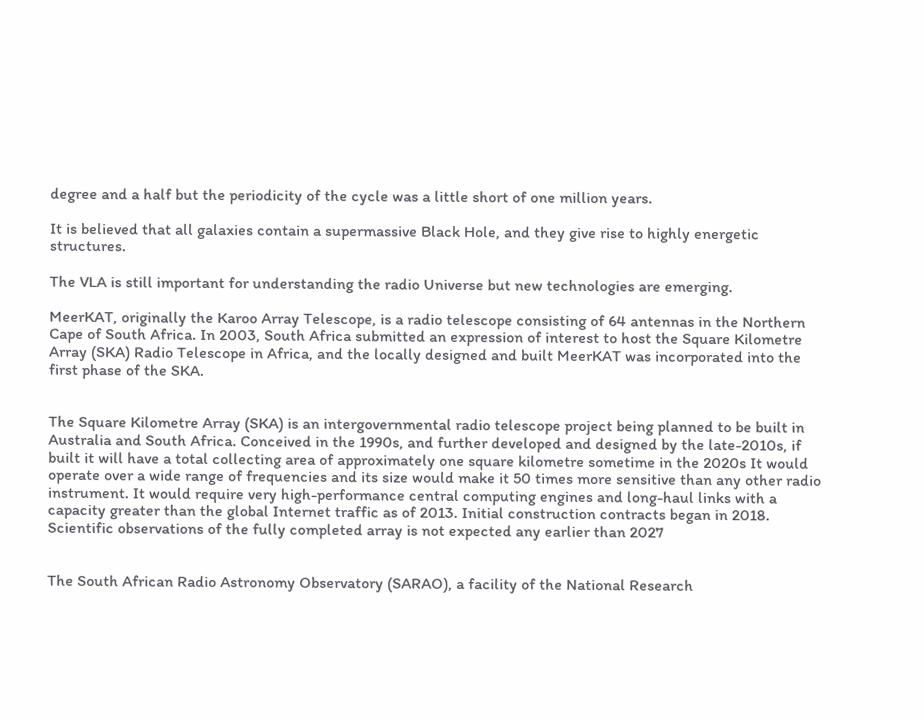degree and a half but the periodicity of the cycle was a little short of one million years.

It is believed that all galaxies contain a supermassive Black Hole, and they give rise to highly energetic structures.

The VLA is still important for understanding the radio Universe but new technologies are emerging.

MeerKAT, originally the Karoo Array Telescope, is a radio telescope consisting of 64 antennas in the Northern Cape of South Africa. In 2003, South Africa submitted an expression of interest to host the Square Kilometre Array (SKA) Radio Telescope in Africa, and the locally designed and built MeerKAT was incorporated into the first phase of the SKA.


The Square Kilometre Array (SKA) is an intergovernmental radio telescope project being planned to be built in Australia and South Africa. Conceived in the 1990s, and further developed and designed by the late-2010s, if built it will have a total collecting area of approximately one square kilometre sometime in the 2020s It would operate over a wide range of frequencies and its size would make it 50 times more sensitive than any other radio instrument. It would require very high-performance central computing engines and long-haul links with a capacity greater than the global Internet traffic as of 2013. Initial construction contracts began in 2018. Scientific observations of the fully completed array is not expected any earlier than 2027


The South African Radio Astronomy Observatory (SARAO), a facility of the National Research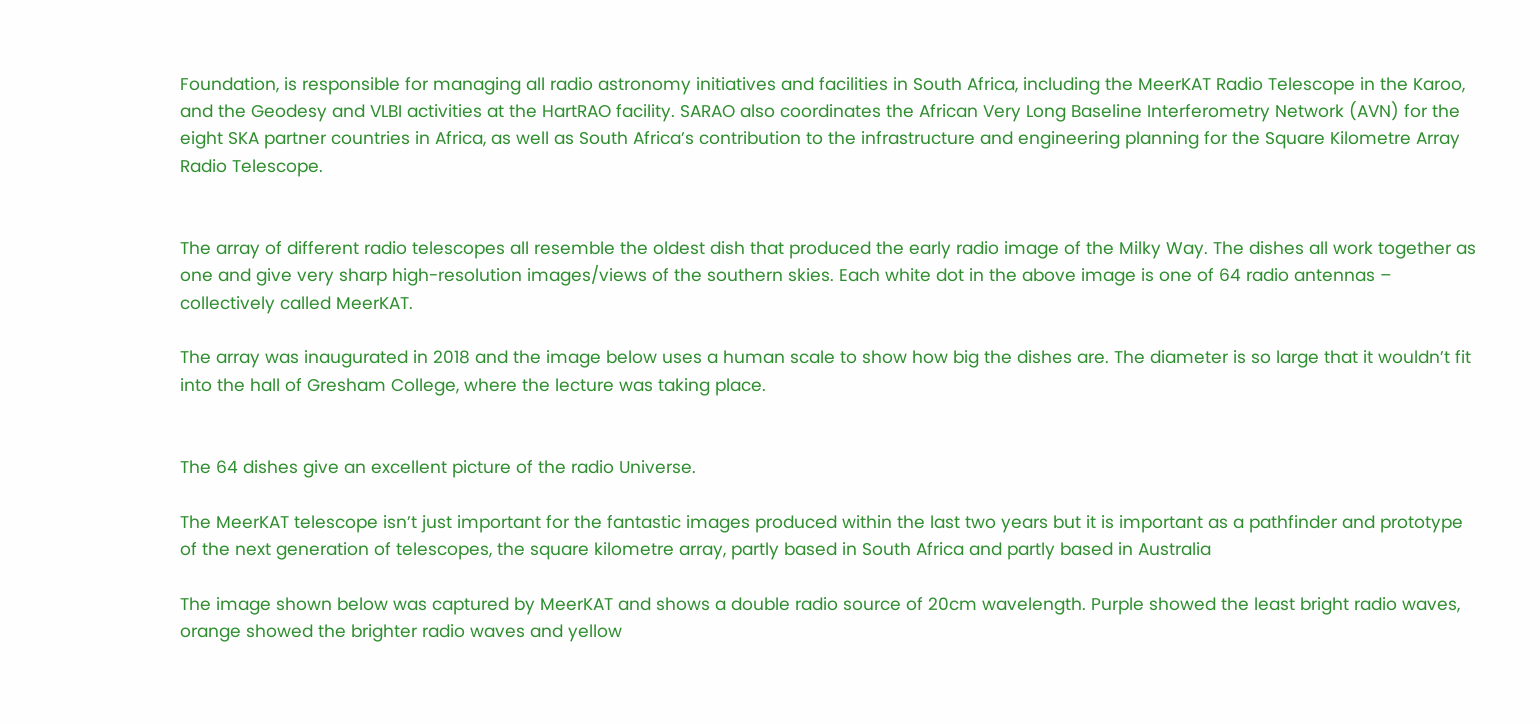Foundation, is responsible for managing all radio astronomy initiatives and facilities in South Africa, including the MeerKAT Radio Telescope in the Karoo, and the Geodesy and VLBI activities at the HartRAO facility. SARAO also coordinates the African Very Long Baseline Interferometry Network (AVN) for the eight SKA partner countries in Africa, as well as South Africa’s contribution to the infrastructure and engineering planning for the Square Kilometre Array Radio Telescope.


The array of different radio telescopes all resemble the oldest dish that produced the early radio image of the Milky Way. The dishes all work together as one and give very sharp high-resolution images/views of the southern skies. Each white dot in the above image is one of 64 radio antennas – collectively called MeerKAT.

The array was inaugurated in 2018 and the image below uses a human scale to show how big the dishes are. The diameter is so large that it wouldn’t fit into the hall of Gresham College, where the lecture was taking place.


The 64 dishes give an excellent picture of the radio Universe.

The MeerKAT telescope isn’t just important for the fantastic images produced within the last two years but it is important as a pathfinder and prototype of the next generation of telescopes, the square kilometre array, partly based in South Africa and partly based in Australia

The image shown below was captured by MeerKAT and shows a double radio source of 20cm wavelength. Purple showed the least bright radio waves, orange showed the brighter radio waves and yellow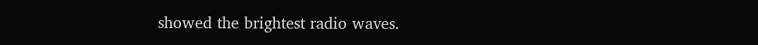showed the brightest radio waves.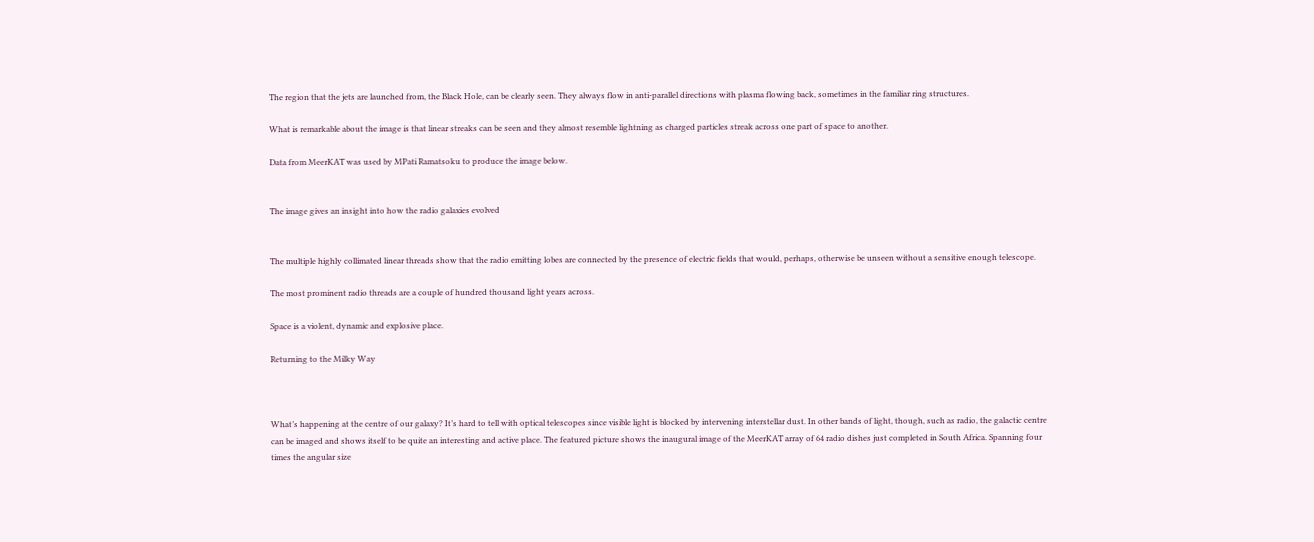The region that the jets are launched from, the Black Hole, can be clearly seen. They always flow in anti-parallel directions with plasma flowing back, sometimes in the familiar ring structures.

What is remarkable about the image is that linear streaks can be seen and they almost resemble lightning as charged particles streak across one part of space to another.

Data from MeerKAT was used by MPati Ramatsoku to produce the image below.


The image gives an insight into how the radio galaxies evolved


The multiple highly collimated linear threads show that the radio emitting lobes are connected by the presence of electric fields that would, perhaps, otherwise be unseen without a sensitive enough telescope.

The most prominent radio threads are a couple of hundred thousand light years across.

Space is a violent, dynamic and explosive place.

Returning to the Milky Way



What’s happening at the centre of our galaxy? It’s hard to tell with optical telescopes since visible light is blocked by intervening interstellar dust. In other bands of light, though, such as radio, the galactic centre can be imaged and shows itself to be quite an interesting and active place. The featured picture shows the inaugural image of the MeerKAT array of 64 radio dishes just completed in South Africa. Spanning four times the angular size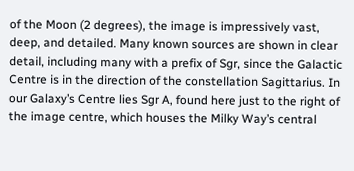of the Moon (2 degrees), the image is impressively vast, deep, and detailed. Many known sources are shown in clear detail, including many with a prefix of Sgr, since the Galactic Centre is in the direction of the constellation Sagittarius. In our Galaxy’s Centre lies Sgr A, found here just to the right of the image centre, which houses the Milky Way’s central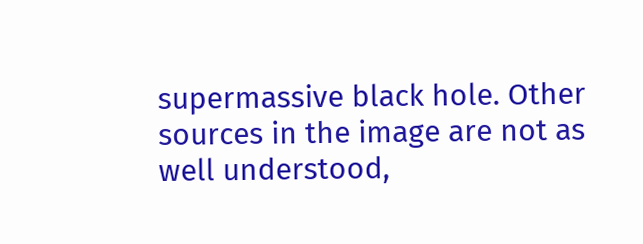supermassive black hole. Other sources in the image are not as well understood,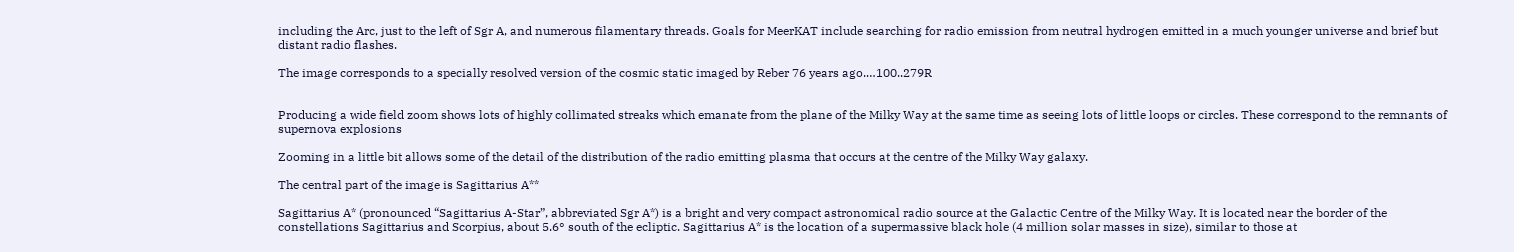including the Arc, just to the left of Sgr A, and numerous filamentary threads. Goals for MeerKAT include searching for radio emission from neutral hydrogen emitted in a much younger universe and brief but distant radio flashes.

The image corresponds to a specially resolved version of the cosmic static imaged by Reber 76 years ago.…100..279R


Producing a wide field zoom shows lots of highly collimated streaks which emanate from the plane of the Milky Way at the same time as seeing lots of little loops or circles. These correspond to the remnants of supernova explosions

Zooming in a little bit allows some of the detail of the distribution of the radio emitting plasma that occurs at the centre of the Milky Way galaxy.

The central part of the image is Sagittarius A**

Sagittarius A* (pronounced “Sagittarius A-Star”, abbreviated Sgr A*) is a bright and very compact astronomical radio source at the Galactic Centre of the Milky Way. It is located near the border of the constellations Sagittarius and Scorpius, about 5.6° south of the ecliptic. Sagittarius A* is the location of a supermassive black hole (4 million solar masses in size), similar to those at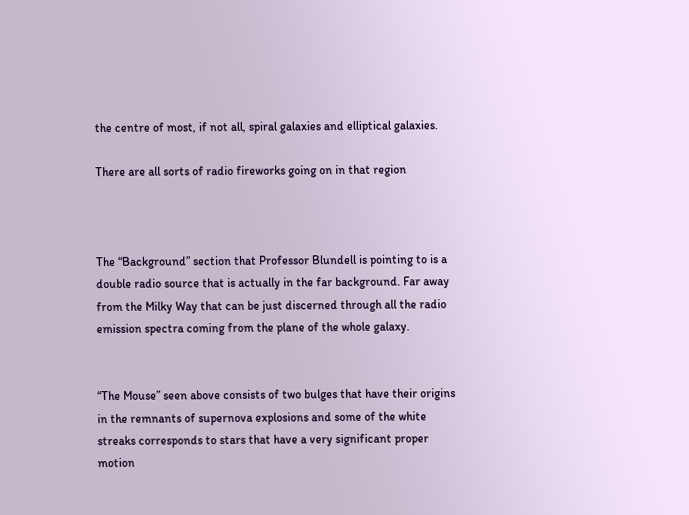the centre of most, if not all, spiral galaxies and elliptical galaxies.

There are all sorts of radio fireworks going on in that region



The “Background” section that Professor Blundell is pointing to is a double radio source that is actually in the far background. Far away from the Milky Way that can be just discerned through all the radio emission spectra coming from the plane of the whole galaxy.


“The Mouse” seen above consists of two bulges that have their origins in the remnants of supernova explosions and some of the white streaks corresponds to stars that have a very significant proper motion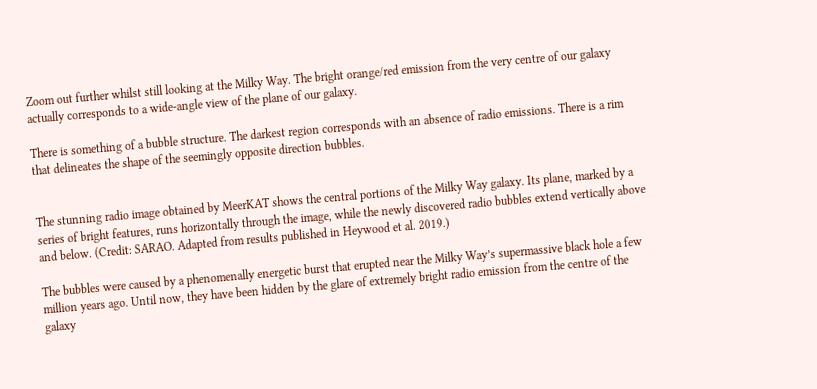Zoom out further whilst still looking at the Milky Way. The bright orange/red emission from the very centre of our galaxy actually corresponds to a wide-angle view of the plane of our galaxy.

There is something of a bubble structure. The darkest region corresponds with an absence of radio emissions. There is a rim that delineates the shape of the seemingly opposite direction bubbles.


The stunning radio image obtained by MeerKAT shows the central portions of the Milky Way galaxy. Its plane, marked by a series of bright features, runs horizontally through the image, while the newly discovered radio bubbles extend vertically above and below. (Credit: SARAO. Adapted from results published in Heywood et al. 2019.)

The bubbles were caused by a phenomenally energetic burst that erupted near the Milky Way’s supermassive black hole a few million years ago. Until now, they have been hidden by the glare of extremely bright radio emission from the centre of the galaxy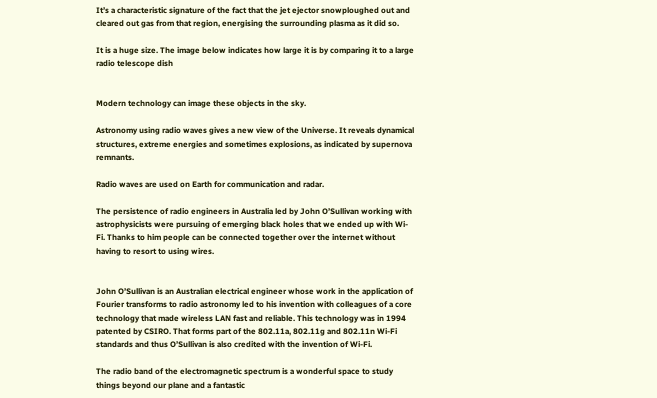It’s a characteristic signature of the fact that the jet ejector snowploughed out and cleared out gas from that region, energising the surrounding plasma as it did so.

It is a huge size. The image below indicates how large it is by comparing it to a large radio telescope dish


Modern technology can image these objects in the sky.

Astronomy using radio waves gives a new view of the Universe. It reveals dynamical structures, extreme energies and sometimes explosions, as indicated by supernova remnants.

Radio waves are used on Earth for communication and radar.

The persistence of radio engineers in Australia led by John O’Sullivan working with astrophysicists were pursuing of emerging black holes that we ended up with Wi-Fi. Thanks to him people can be connected together over the internet without having to resort to using wires.


John O’Sullivan is an Australian electrical engineer whose work in the application of Fourier transforms to radio astronomy led to his invention with colleagues of a core technology that made wireless LAN fast and reliable. This technology was in 1994 patented by CSIRO. That forms part of the 802.11a, 802.11g and 802.11n Wi-Fi standards and thus O’Sullivan is also credited with the invention of Wi-Fi.

The radio band of the electromagnetic spectrum is a wonderful space to study things beyond our plane and a fantastic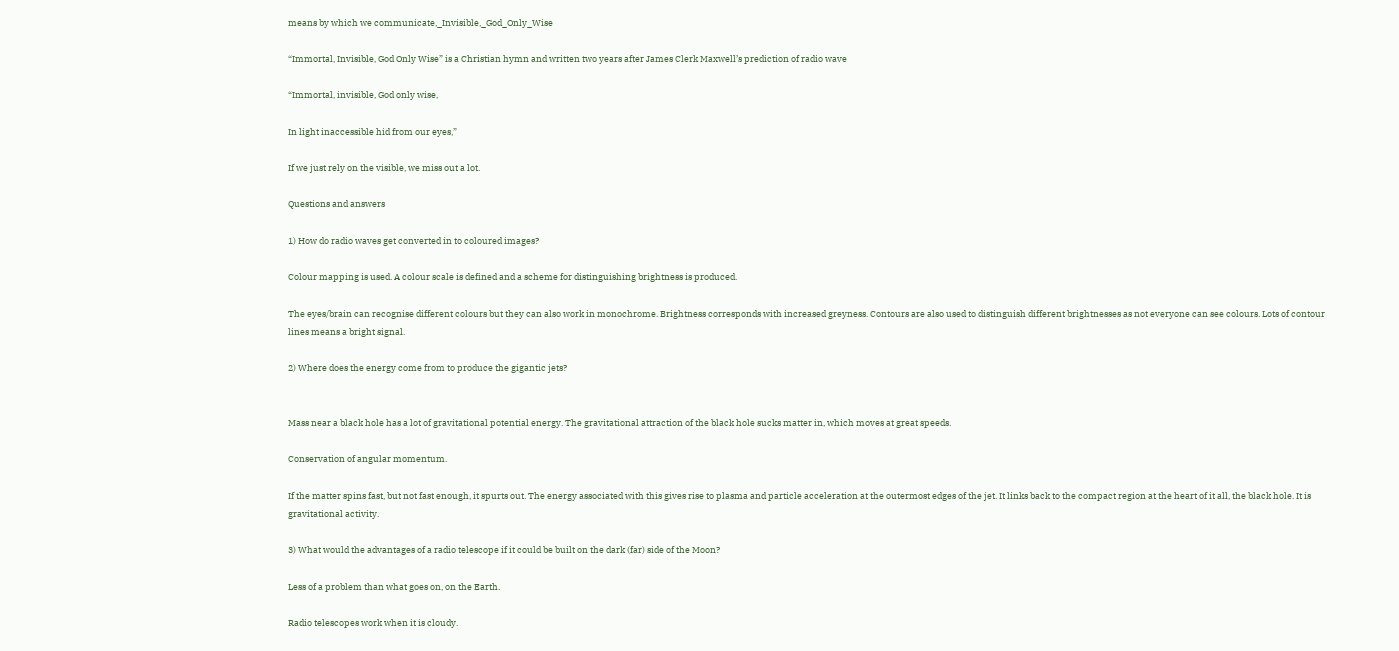means by which we communicate,_Invisible,_God_Only_Wise

“Immortal, Invisible, God Only Wise” is a Christian hymn and written two years after James Clerk Maxwell’s prediction of radio wave

“Immortal, invisible, God only wise,

In light inaccessible hid from our eyes,”

If we just rely on the visible, we miss out a lot.

Questions and answers

1) How do radio waves get converted in to coloured images?

Colour mapping is used. A colour scale is defined and a scheme for distinguishing brightness is produced.

The eyes/brain can recognise different colours but they can also work in monochrome. Brightness corresponds with increased greyness. Contours are also used to distinguish different brightnesses as not everyone can see colours. Lots of contour lines means a bright signal.

2) Where does the energy come from to produce the gigantic jets?


Mass near a black hole has a lot of gravitational potential energy. The gravitational attraction of the black hole sucks matter in, which moves at great speeds.

Conservation of angular momentum.

If the matter spins fast, but not fast enough, it spurts out. The energy associated with this gives rise to plasma and particle acceleration at the outermost edges of the jet. It links back to the compact region at the heart of it all, the black hole. It is gravitational activity.

3) What would the advantages of a radio telescope if it could be built on the dark (far) side of the Moon?

Less of a problem than what goes on, on the Earth.

Radio telescopes work when it is cloudy.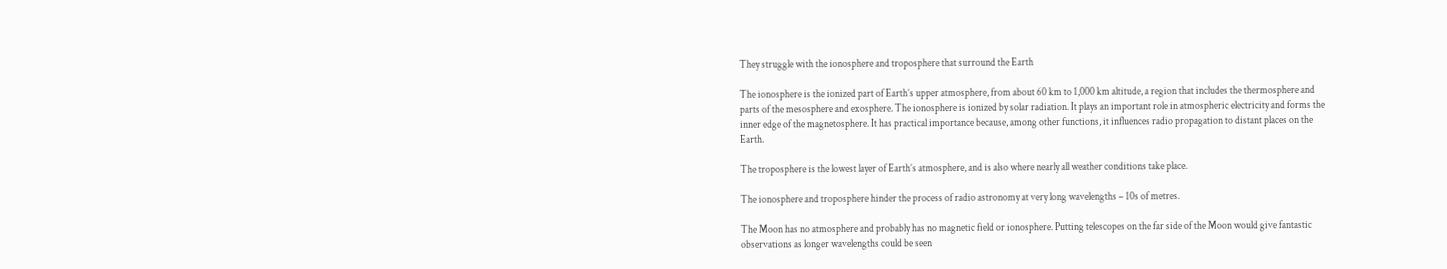They struggle with the ionosphere and troposphere that surround the Earth

The ionosphere is the ionized part of Earth’s upper atmosphere, from about 60 km to 1,000 km altitude, a region that includes the thermosphere and parts of the mesosphere and exosphere. The ionosphere is ionized by solar radiation. It plays an important role in atmospheric electricity and forms the inner edge of the magnetosphere. It has practical importance because, among other functions, it influences radio propagation to distant places on the Earth.

The troposphere is the lowest layer of Earth’s atmosphere, and is also where nearly all weather conditions take place.

The ionosphere and troposphere hinder the process of radio astronomy at very long wavelengths – 10s of metres.

The Moon has no atmosphere and probably has no magnetic field or ionosphere. Putting telescopes on the far side of the Moon would give fantastic observations as longer wavelengths could be seen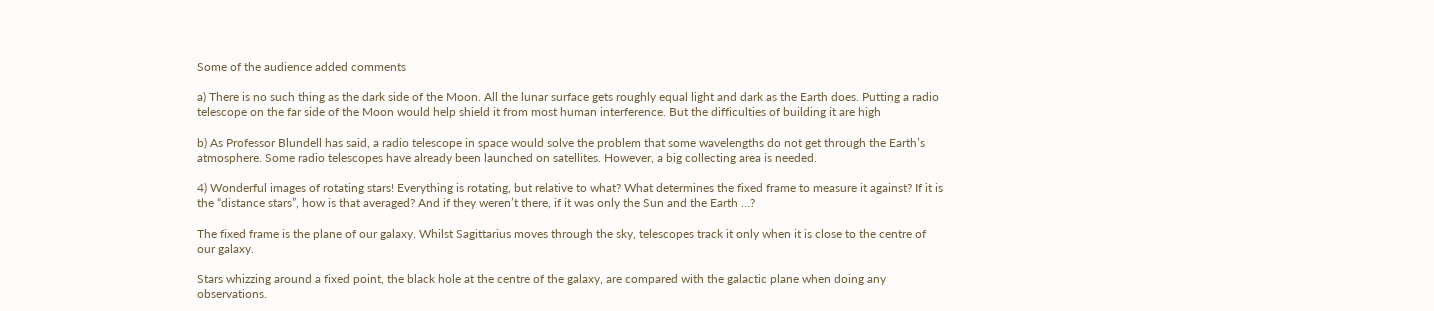Some of the audience added comments

a) There is no such thing as the dark side of the Moon. All the lunar surface gets roughly equal light and dark as the Earth does. Putting a radio telescope on the far side of the Moon would help shield it from most human interference. But the difficulties of building it are high

b) As Professor Blundell has said, a radio telescope in space would solve the problem that some wavelengths do not get through the Earth’s atmosphere. Some radio telescopes have already been launched on satellites. However, a big collecting area is needed.

4) Wonderful images of rotating stars! Everything is rotating, but relative to what? What determines the fixed frame to measure it against? If it is the “distance stars”, how is that averaged? And if they weren’t there, if it was only the Sun and the Earth …?

The fixed frame is the plane of our galaxy. Whilst Sagittarius moves through the sky, telescopes track it only when it is close to the centre of our galaxy.

Stars whizzing around a fixed point, the black hole at the centre of the galaxy, are compared with the galactic plane when doing any observations.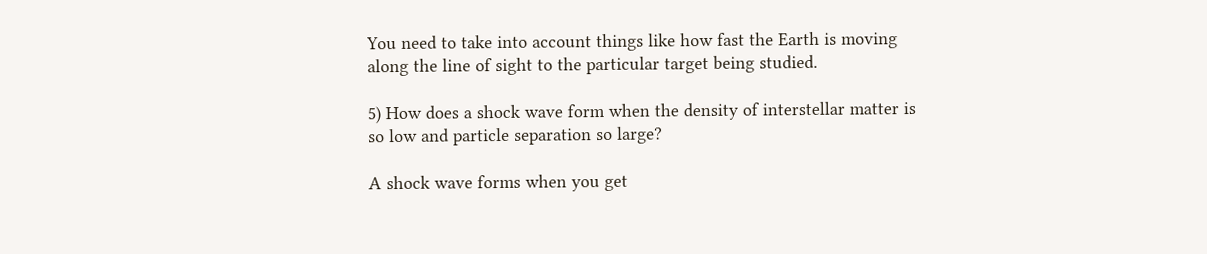You need to take into account things like how fast the Earth is moving along the line of sight to the particular target being studied.

5) How does a shock wave form when the density of interstellar matter is so low and particle separation so large?

A shock wave forms when you get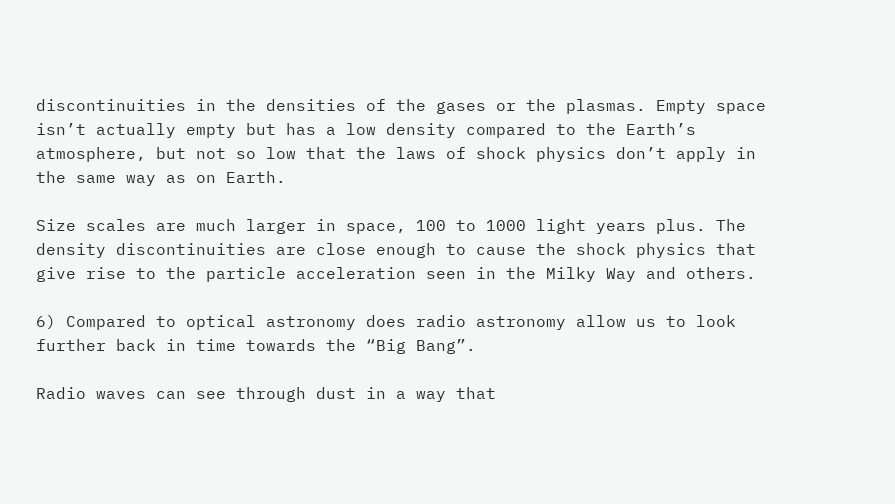discontinuities in the densities of the gases or the plasmas. Empty space isn’t actually empty but has a low density compared to the Earth’s atmosphere, but not so low that the laws of shock physics don’t apply in the same way as on Earth.

Size scales are much larger in space, 100 to 1000 light years plus. The density discontinuities are close enough to cause the shock physics that give rise to the particle acceleration seen in the Milky Way and others.

6) Compared to optical astronomy does radio astronomy allow us to look further back in time towards the “Big Bang”.

Radio waves can see through dust in a way that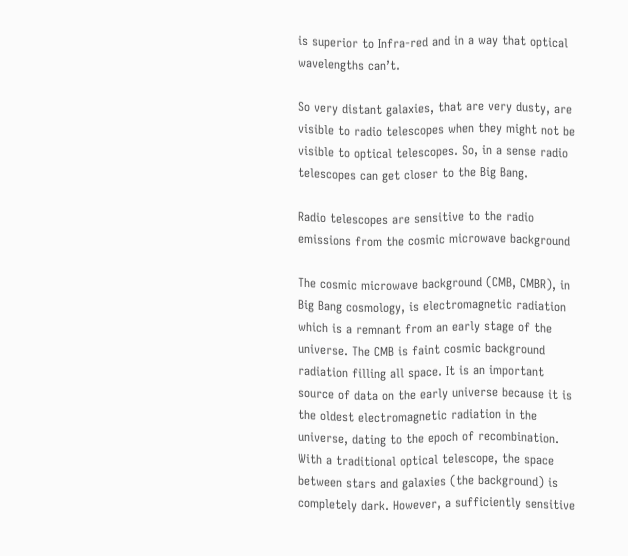is superior to Infra-red and in a way that optical wavelengths can’t.

So very distant galaxies, that are very dusty, are visible to radio telescopes when they might not be visible to optical telescopes. So, in a sense radio telescopes can get closer to the Big Bang.

Radio telescopes are sensitive to the radio emissions from the cosmic microwave background

The cosmic microwave background (CMB, CMBR), in Big Bang cosmology, is electromagnetic radiation which is a remnant from an early stage of the universe. The CMB is faint cosmic background radiation filling all space. It is an important source of data on the early universe because it is the oldest electromagnetic radiation in the universe, dating to the epoch of recombination. With a traditional optical telescope, the space between stars and galaxies (the background) is completely dark. However, a sufficiently sensitive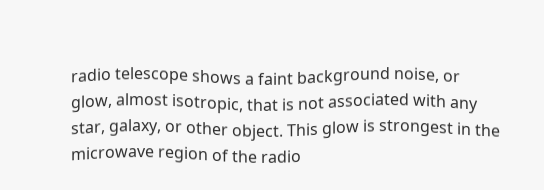radio telescope shows a faint background noise, or glow, almost isotropic, that is not associated with any star, galaxy, or other object. This glow is strongest in the microwave region of the radio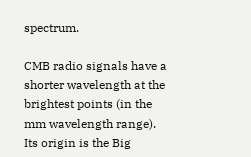spectrum.

CMB radio signals have a shorter wavelength at the brightest points (in the mm wavelength range). Its origin is the Big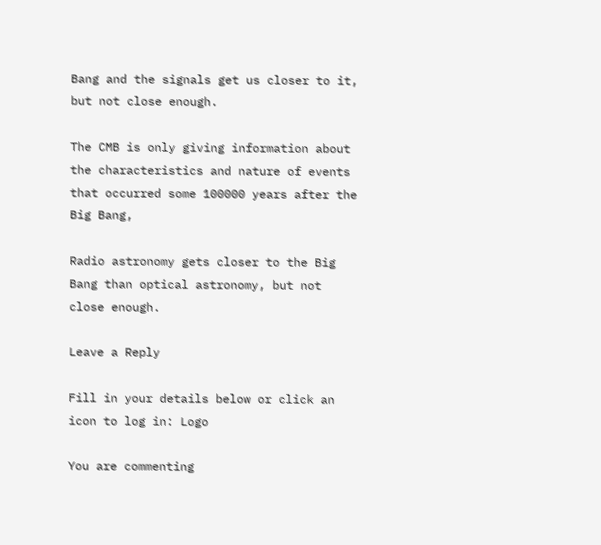Bang and the signals get us closer to it, but not close enough.

The CMB is only giving information about the characteristics and nature of events that occurred some 100000 years after the Big Bang,

Radio astronomy gets closer to the Big Bang than optical astronomy, but not close enough.

Leave a Reply

Fill in your details below or click an icon to log in: Logo

You are commenting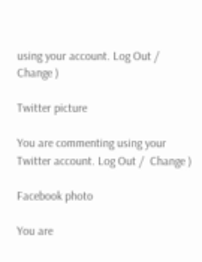using your account. Log Out /  Change )

Twitter picture

You are commenting using your Twitter account. Log Out /  Change )

Facebook photo

You are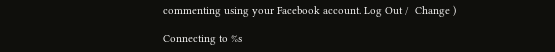commenting using your Facebook account. Log Out /  Change )

Connecting to %s